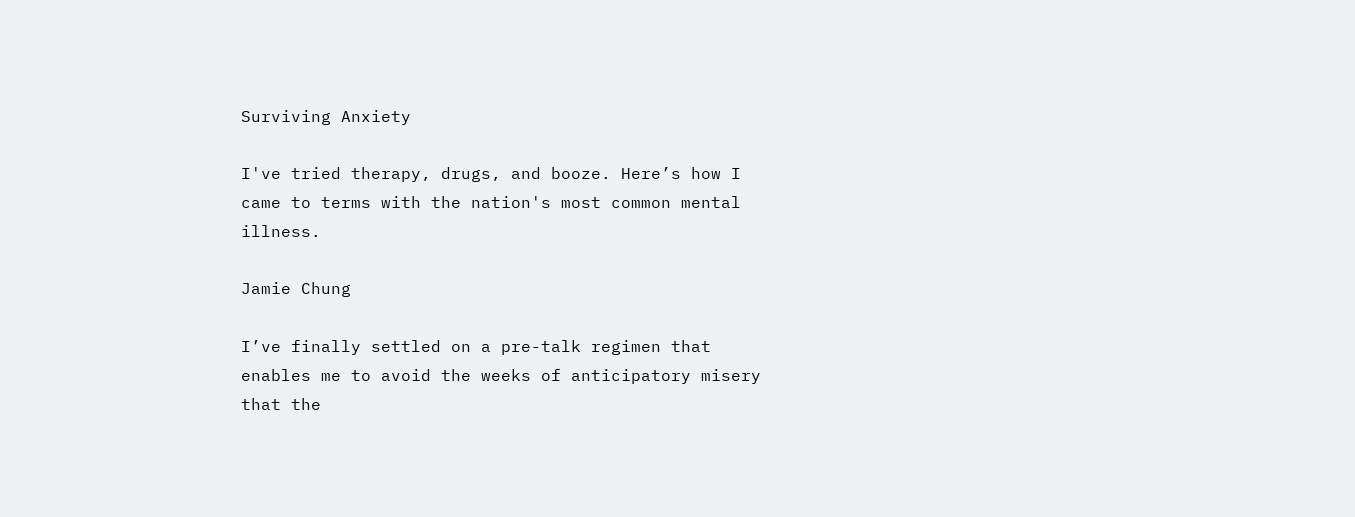Surviving Anxiety

I've tried therapy, drugs, and booze. Here’s how I came to terms with the nation's most common mental illness.

Jamie Chung

I’ve finally settled on a pre-talk regimen that enables me to avoid the weeks of anticipatory misery that the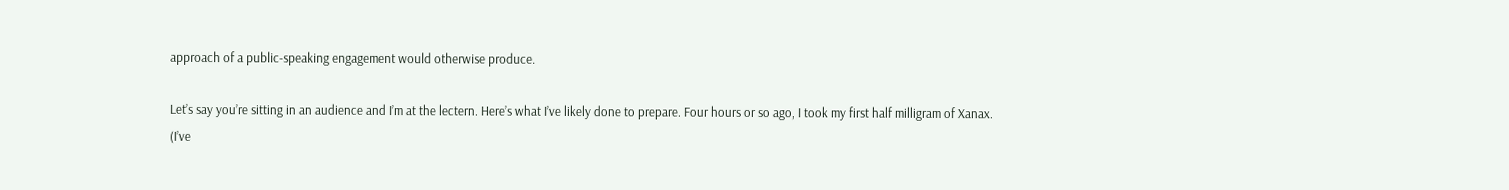approach of a public-speaking engagement would otherwise produce.

Let’s say you’re sitting in an audience and I’m at the lectern. Here’s what I’ve likely done to prepare. Four hours or so ago, I took my first half milligram of Xanax. (I’ve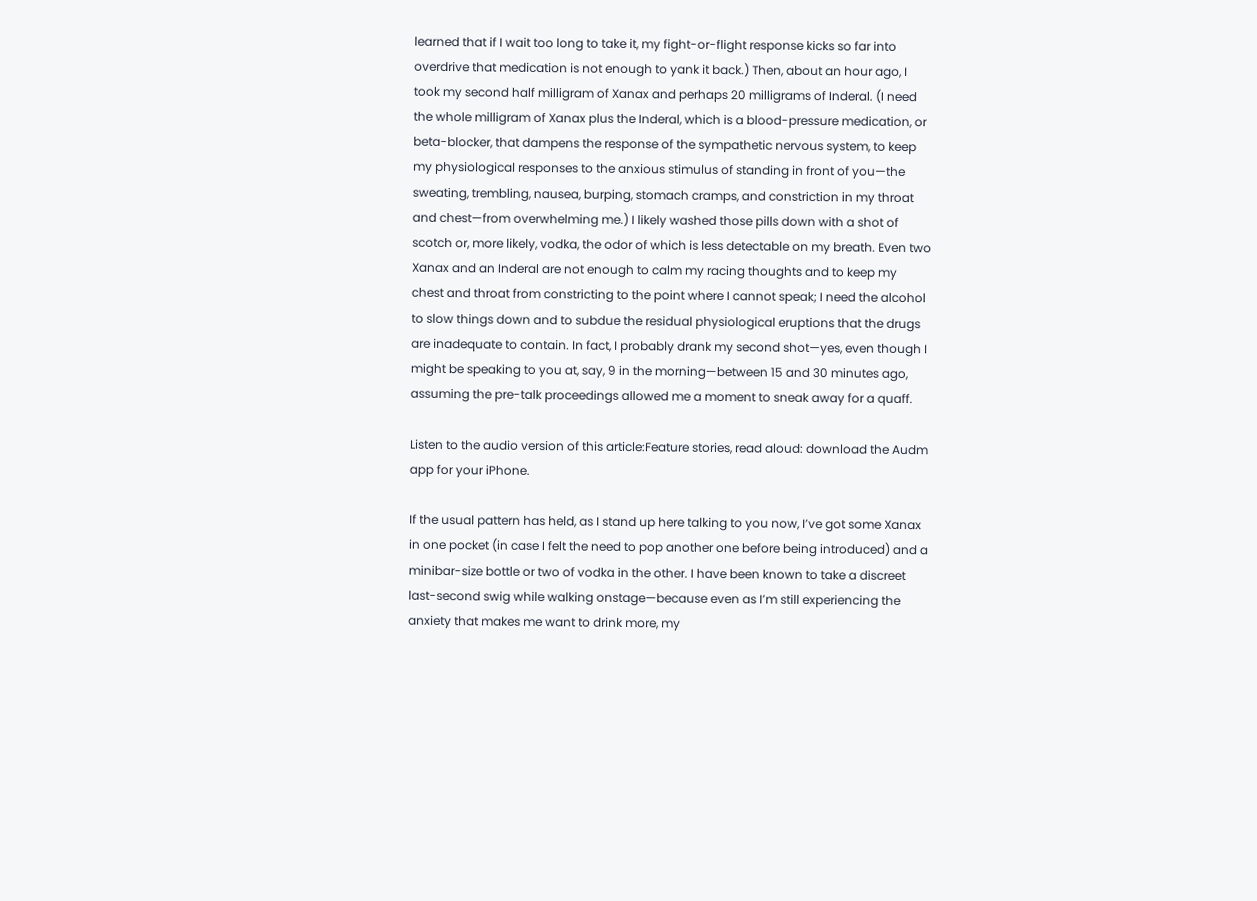learned that if I wait too long to take it, my fight-or-flight response kicks so far into overdrive that medication is not enough to yank it back.) Then, about an hour ago, I took my second half milligram of Xanax and perhaps 20 milligrams of Inderal. (I need the whole milligram of Xanax plus the Inderal, which is a blood-pressure medication, or beta-blocker, that dampens the response of the sympathetic nervous system, to keep my physiological responses to the anxious stimulus of standing in front of you—the sweating, trembling, nausea, burping, stomach cramps, and constriction in my throat and chest—from overwhelming me.) I likely washed those pills down with a shot of scotch or, more likely, vodka, the odor of which is less detectable on my breath. Even two Xanax and an Inderal are not enough to calm my racing thoughts and to keep my chest and throat from constricting to the point where I cannot speak; I need the alcohol to slow things down and to subdue the residual physiological eruptions that the drugs are inadequate to contain. In fact, I probably drank my second shot—yes, even though I might be speaking to you at, say, 9 in the morning—between 15 and 30 minutes ago, assuming the pre-talk proceedings allowed me a moment to sneak away for a quaff.

Listen to the audio version of this article:Feature stories, read aloud: download the Audm app for your iPhone.

If the usual pattern has held, as I stand up here talking to you now, I’ve got some Xanax in one pocket (in case I felt the need to pop another one before being introduced) and a minibar-size bottle or two of vodka in the other. I have been known to take a discreet last-second swig while walking onstage—because even as I’m still experiencing the anxiety that makes me want to drink more, my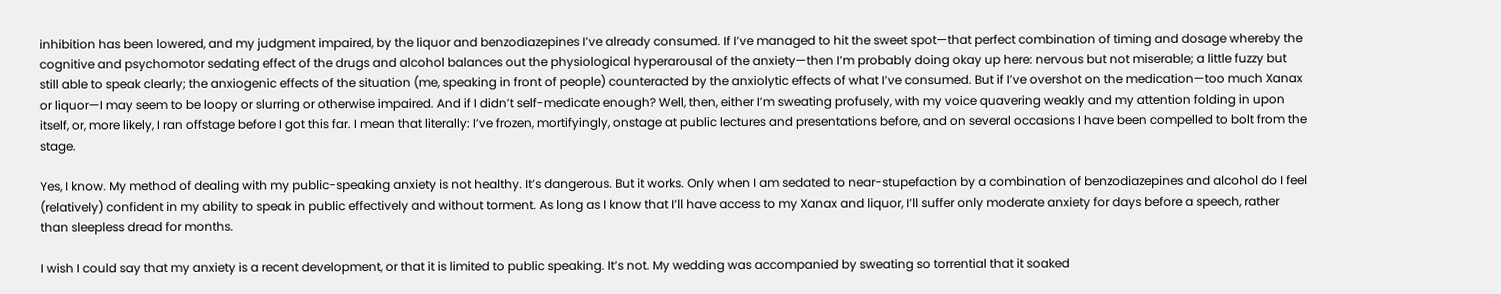inhibition has been lowered, and my judgment impaired, by the liquor and benzodiazepines I’ve already consumed. If I’ve managed to hit the sweet spot—that perfect combination of timing and dosage whereby the cognitive and psychomotor sedating effect of the drugs and alcohol balances out the physiological hyperarousal of the anxiety—then I’m probably doing okay up here: nervous but not miserable; a little fuzzy but still able to speak clearly; the anxiogenic effects of the situation (me, speaking in front of people) counteracted by the anxiolytic effects of what I’ve consumed. But if I’ve overshot on the medication—too much Xanax or liquor—I may seem to be loopy or slurring or otherwise impaired. And if I didn’t self-medicate enough? Well, then, either I’m sweating profusely, with my voice quavering weakly and my attention folding in upon itself, or, more likely, I ran offstage before I got this far. I mean that literally: I’ve frozen, mortifyingly, onstage at public lectures and presentations before, and on several occasions I have been compelled to bolt from the stage.

Yes, I know. My method of dealing with my public-speaking anxiety is not healthy. It’s dangerous. But it works. Only when I am sedated to near-stupefaction by a combination of benzodiazepines and alcohol do I feel (relatively) confident in my ability to speak in public effectively and without torment. As long as I know that I’ll have access to my Xanax and liquor, I’ll suffer only moderate anxiety for days before a speech, rather than sleepless dread for months.

I wish I could say that my anxiety is a recent development, or that it is limited to public speaking. It’s not. My wedding was accompanied by sweating so torrential that it soaked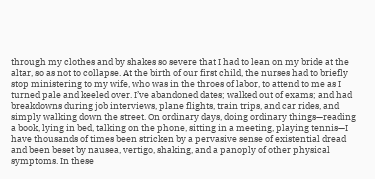through my clothes and by shakes so severe that I had to lean on my bride at the altar, so as not to collapse. At the birth of our first child, the nurses had to briefly stop ministering to my wife, who was in the throes of labor, to attend to me as I turned pale and keeled over. I’ve abandoned dates; walked out of exams; and had breakdowns during job interviews, plane flights, train trips, and car rides, and simply walking down the street. On ordinary days, doing ordinary things—reading a book, lying in bed, talking on the phone, sitting in a meeting, playing tennis—I have thousands of times been stricken by a pervasive sense of existential dread and been beset by nausea, vertigo, shaking, and a panoply of other physical symptoms. In these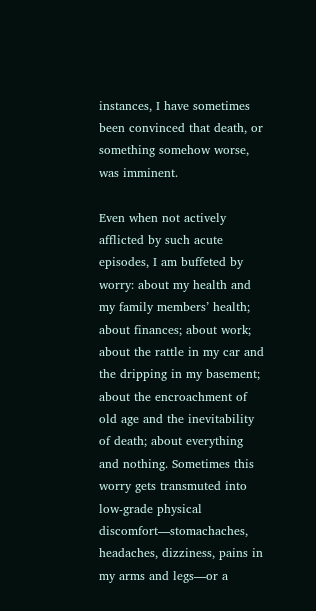instances, I have sometimes been convinced that death, or something somehow worse, was imminent.

Even when not actively afflicted by such acute episodes, I am buffeted by worry: about my health and my family members’ health; about finances; about work; about the rattle in my car and the dripping in my basement; about the encroachment of old age and the inevitability of death; about everything and nothing. Sometimes this worry gets transmuted into low-grade physical discomfort—stomachaches, headaches, dizziness, pains in my arms and legs—or a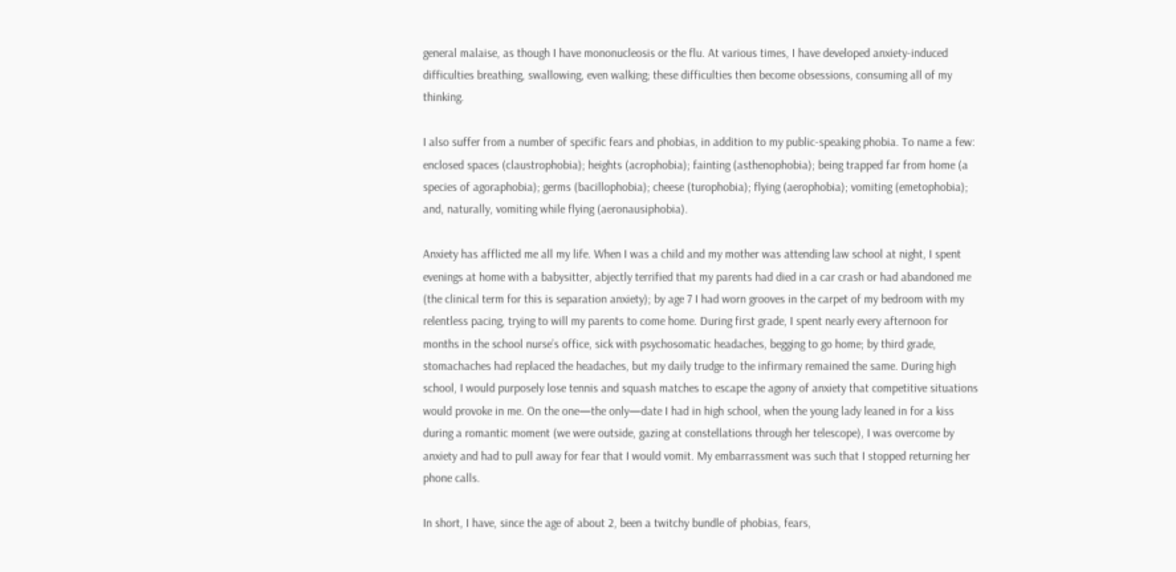general malaise, as though I have mononucleosis or the flu. At various times, I have developed anxiety-induced difficulties breathing, swallowing, even walking; these difficulties then become obsessions, consuming all of my thinking.

I also suffer from a number of specific fears and phobias, in addition to my public-speaking phobia. To name a few: enclosed spaces (claustrophobia); heights (acrophobia); fainting (asthenophobia); being trapped far from home (a species of agoraphobia); germs (bacillophobia); cheese (turophobia); flying (aerophobia); vomiting (emetophobia); and, naturally, vomiting while flying (aeronausiphobia).

Anxiety has afflicted me all my life. When I was a child and my mother was attending law school at night, I spent evenings at home with a babysitter, abjectly terrified that my parents had died in a car crash or had abandoned me (the clinical term for this is separation anxiety); by age 7 I had worn grooves in the carpet of my bedroom with my relentless pacing, trying to will my parents to come home. During first grade, I spent nearly every afternoon for months in the school nurse’s office, sick with psychosomatic headaches, begging to go home; by third grade, stomachaches had replaced the headaches, but my daily trudge to the infirmary remained the same. During high school, I would purposely lose tennis and squash matches to escape the agony of anxiety that competitive situations would provoke in me. On the one—the only—date I had in high school, when the young lady leaned in for a kiss during a romantic moment (we were outside, gazing at constellations through her telescope), I was overcome by anxiety and had to pull away for fear that I would vomit. My embarrassment was such that I stopped returning her phone calls.

In short, I have, since the age of about 2, been a twitchy bundle of phobias, fears,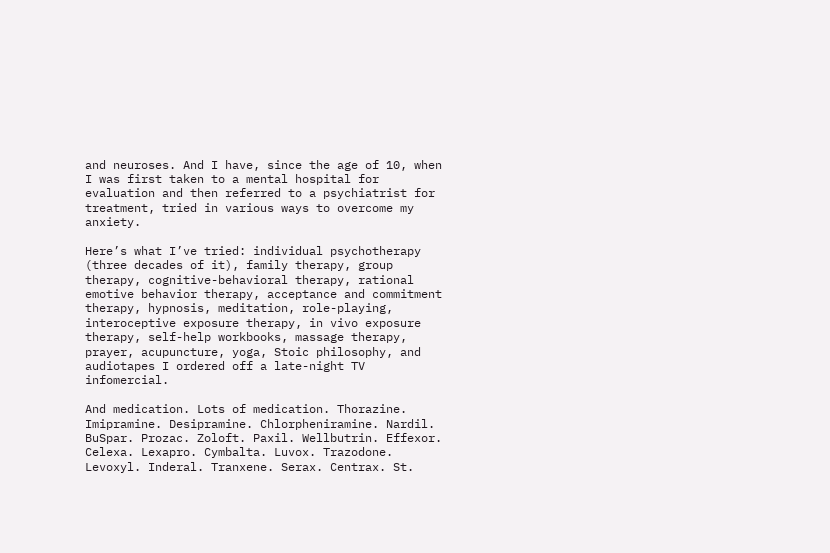and neuroses. And I have, since the age of 10, when I was first taken to a mental hospital for evaluation and then referred to a psychiatrist for treatment, tried in various ways to overcome my anxiety.

Here’s what I’ve tried: individual psychotherapy (three decades of it), family therapy, group therapy, cognitive-behavioral therapy, rational emotive behavior therapy, acceptance and commitment therapy, hypnosis, meditation, role-playing, interoceptive exposure therapy, in vivo exposure therapy, self-help workbooks, massage therapy, prayer, acupuncture, yoga, Stoic philosophy, and audiotapes I ordered off a late-night TV infomercial.

And medication. Lots of medication. Thorazine. Imipramine. Desipramine. Chlorpheniramine. Nardil. BuSpar. Prozac. Zoloft. Paxil. Wellbutrin. Effexor. Celexa. Lexapro. Cymbalta. Luvox. Trazodone. Levoxyl. Inderal. Tranxene. Serax. Centrax. St.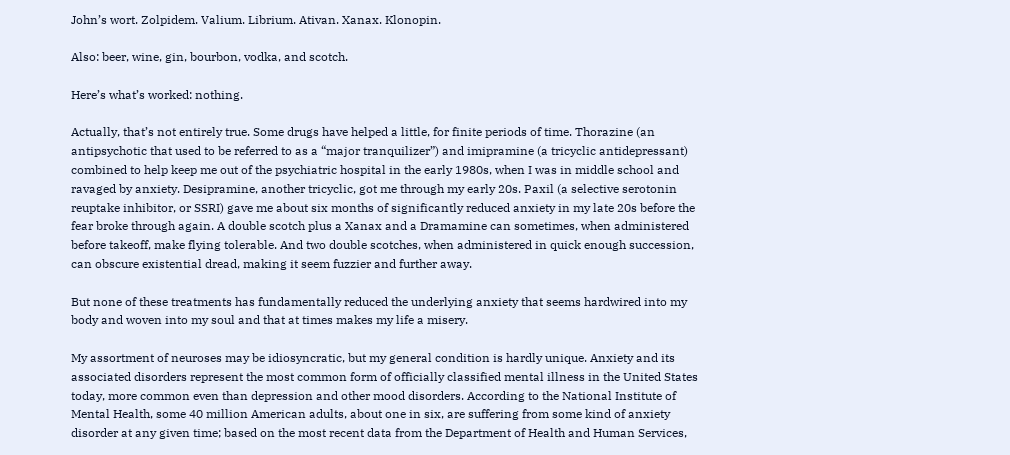John’s wort. Zolpidem. Valium. Librium. Ativan. Xanax. Klonopin.

Also: beer, wine, gin, bourbon, vodka, and scotch.

Here’s what’s worked: nothing.

Actually, that’s not entirely true. Some drugs have helped a little, for finite periods of time. Thorazine (an antipsychotic that used to be referred to as a “major tranquilizer”) and imipramine (a tricyclic antidepressant) combined to help keep me out of the psychiatric hospital in the early 1980s, when I was in middle school and ravaged by anxiety. Desipramine, another tricyclic, got me through my early 20s. Paxil (a selective serotonin reuptake inhibitor, or SSRI) gave me about six months of significantly reduced anxiety in my late 20s before the fear broke through again. A double scotch plus a Xanax and a Dramamine can sometimes, when administered before takeoff, make flying tolerable. And two double scotches, when administered in quick enough succession, can obscure existential dread, making it seem fuzzier and further away.

But none of these treatments has fundamentally reduced the underlying anxiety that seems hardwired into my body and woven into my soul and that at times makes my life a misery.

My assortment of neuroses may be idiosyncratic, but my general condition is hardly unique. Anxiety and its associated disorders represent the most common form of officially classified mental illness in the United States today, more common even than depression and other mood disorders. According to the National Institute of Mental Health, some 40 million American adults, about one in six, are suffering from some kind of anxiety disorder at any given time; based on the most recent data from the Department of Health and Human Services,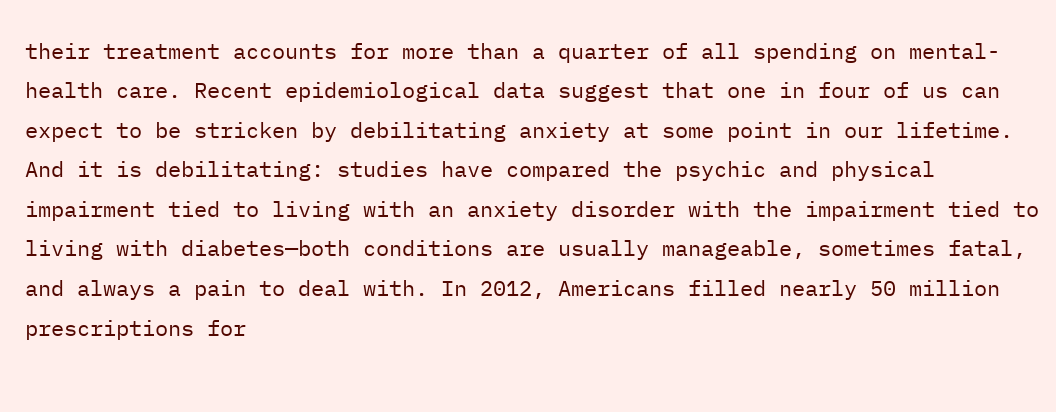their treatment accounts for more than a quarter of all spending on mental-health care. Recent epidemiological data suggest that one in four of us can expect to be stricken by debilitating anxiety at some point in our lifetime. And it is debilitating: studies have compared the psychic and physical impairment tied to living with an anxiety disorder with the impairment tied to living with diabetes—both conditions are usually manageable, sometimes fatal, and always a pain to deal with. In 2012, Americans filled nearly 50 million prescriptions for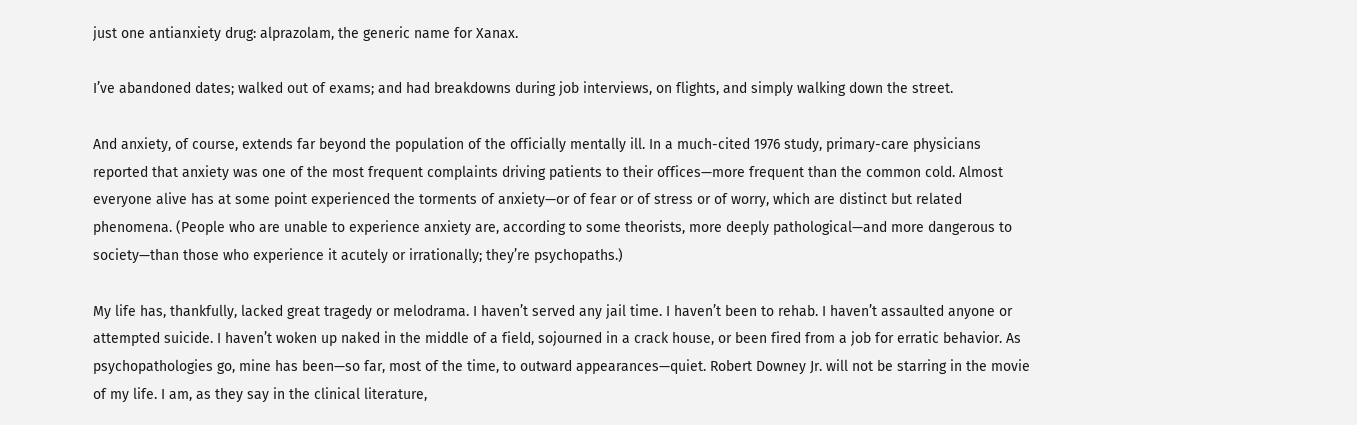just one antianxiety drug: alprazolam, the generic name for Xanax.

I’ve abandoned dates; walked out of exams; and had breakdowns during job interviews, on flights, and simply walking down the street.

And anxiety, of course, extends far beyond the population of the officially mentally ill. In a much-cited 1976 study, primary-care physicians reported that anxiety was one of the most frequent complaints driving patients to their offices—more frequent than the common cold. Almost everyone alive has at some point experienced the torments of anxiety—or of fear or of stress or of worry, which are distinct but related phenomena. (People who are unable to experience anxiety are, according to some theorists, more deeply pathological—and more dangerous to society—than those who experience it acutely or irrationally; they’re psychopaths.)

My life has, thankfully, lacked great tragedy or melodrama. I haven’t served any jail time. I haven’t been to rehab. I haven’t assaulted anyone or attempted suicide. I haven’t woken up naked in the middle of a field, sojourned in a crack house, or been fired from a job for erratic behavior. As psychopathologies go, mine has been—so far, most of the time, to outward appearances—quiet. Robert Downey Jr. will not be starring in the movie of my life. I am, as they say in the clinical literature,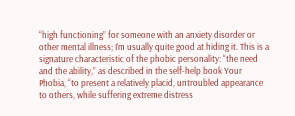“high functioning” for someone with an anxiety disorder or other mental illness; I’m usually quite good at hiding it. This is a signature characteristic of the phobic personality: “the need and the ability,” as described in the self-help book Your Phobia, “to present a relatively placid, untroubled appearance to others, while suffering extreme distress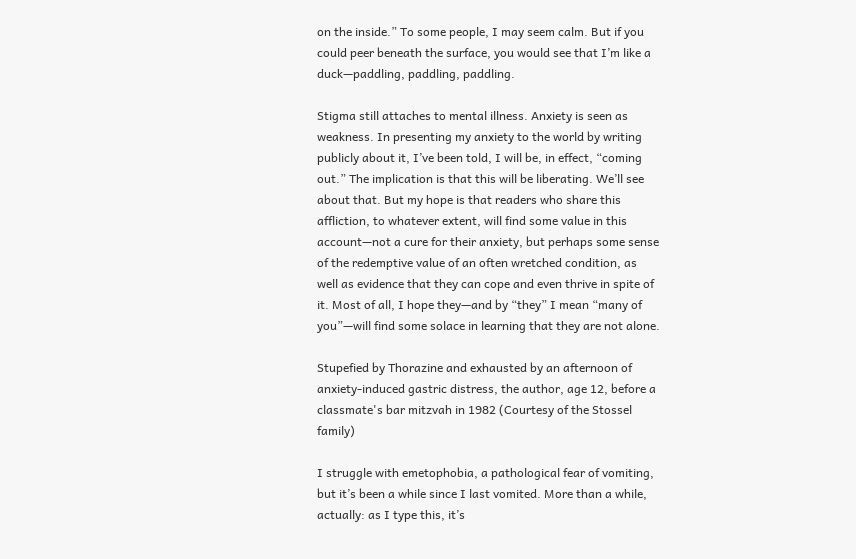on the inside.” To some people, I may seem calm. But if you could peer beneath the surface, you would see that I’m like a duck—paddling, paddling, paddling.

Stigma still attaches to mental illness. Anxiety is seen as weakness. In presenting my anxiety to the world by writing publicly about it, I’ve been told, I will be, in effect, “coming out.” The implication is that this will be liberating. We’ll see about that. But my hope is that readers who share this affliction, to whatever extent, will find some value in this account—not a cure for their anxiety, but perhaps some sense of the redemptive value of an often wretched condition, as well as evidence that they can cope and even thrive in spite of it. Most of all, I hope they—and by “they” I mean “many of you”—will find some solace in learning that they are not alone.

Stupefied by Thorazine and exhausted by an afternoon of anxiety-induced gastric distress, the author, age 12, before a classmate's bar mitzvah in 1982 (Courtesy of the Stossel family)

I struggle with emetophobia, a pathological fear of vomiting, but it’s been a while since I last vomited. More than a while, actually: as I type this, it’s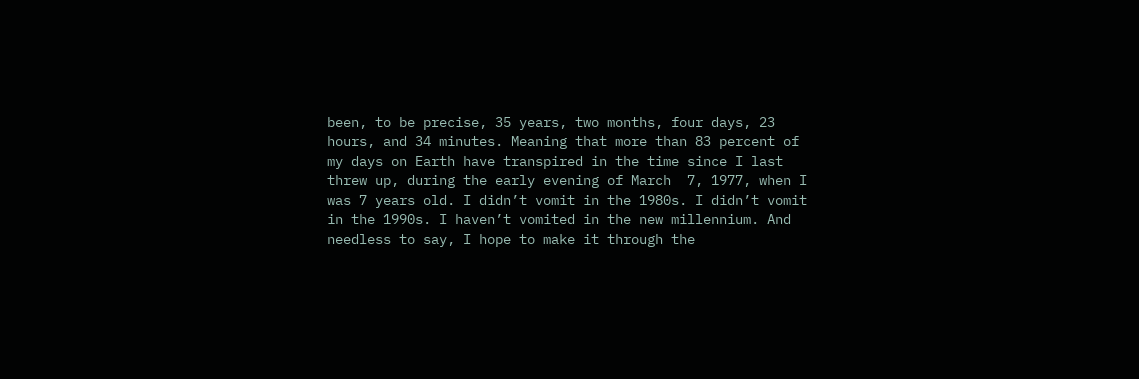been, to be precise, 35 years, two months, four days, 23 hours, and 34 minutes. Meaning that more than 83 percent of my days on Earth have transpired in the time since I last threw up, during the early evening of March  7, 1977, when I was 7 years old. I didn’t vomit in the 1980s. I didn’t vomit in the 1990s. I haven’t vomited in the new millennium. And needless to say, I hope to make it through the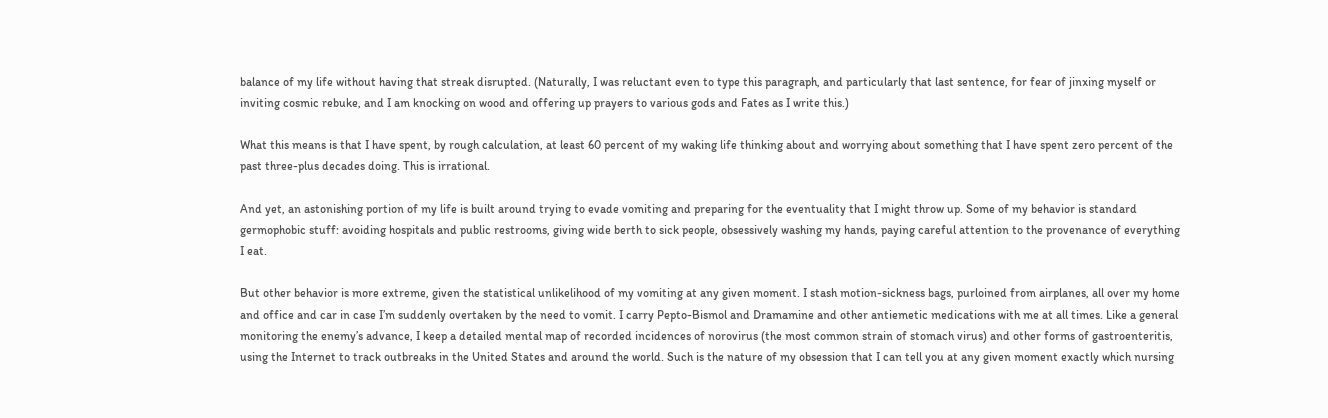balance of my life without having that streak disrupted. (Naturally, I was reluctant even to type this paragraph, and particularly that last sentence, for fear of jinxing myself or inviting cosmic rebuke, and I am knocking on wood and offering up prayers to various gods and Fates as I write this.)

What this means is that I have spent, by rough calculation, at least 60 percent of my waking life thinking about and worrying about something that I have spent zero percent of the past three-plus decades doing. This is irrational.

And yet, an astonishing portion of my life is built around trying to evade vomiting and preparing for the eventuality that I might throw up. Some of my behavior is standard germophobic stuff: avoiding hospitals and public restrooms, giving wide berth to sick people, obsessively washing my hands, paying careful attention to the provenance of everything I eat.

But other behavior is more extreme, given the statistical unlikelihood of my vomiting at any given moment. I stash motion-sickness bags, purloined from airplanes, all over my home and office and car in case I’m suddenly overtaken by the need to vomit. I carry Pepto-Bismol and Dramamine and other antiemetic medications with me at all times. Like a general monitoring the enemy’s advance, I keep a detailed mental map of recorded incidences of norovirus (the most common strain of stomach virus) and other forms of gastroenteritis, using the Internet to track outbreaks in the United States and around the world. Such is the nature of my obsession that I can tell you at any given moment exactly which nursing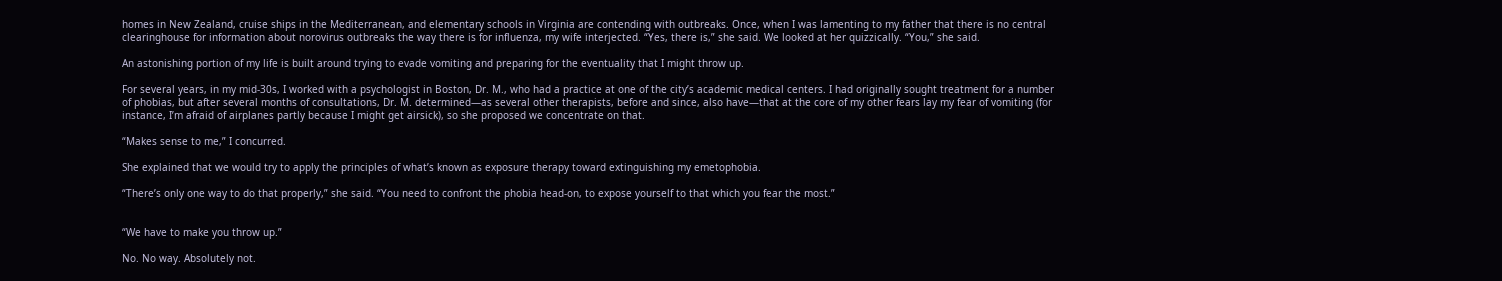homes in New Zealand, cruise ships in the Mediterranean, and elementary schools in Virginia are contending with outbreaks. Once, when I was lamenting to my father that there is no central clearinghouse for information about norovirus outbreaks the way there is for influenza, my wife interjected. “Yes, there is,” she said. We looked at her quizzically. “You,” she said.

An astonishing portion of my life is built around trying to evade vomiting and preparing for the eventuality that I might throw up.

For several years, in my mid-30s, I worked with a psychologist in Boston, Dr. M., who had a practice at one of the city’s academic medical centers. I had originally sought treatment for a number of phobias, but after several months of consultations, Dr. M. determined—as several other therapists, before and since, also have—that at the core of my other fears lay my fear of vomiting (for instance, I’m afraid of airplanes partly because I might get airsick), so she proposed we concentrate on that.

“Makes sense to me,” I concurred.

She explained that we would try to apply the principles of what’s known as exposure therapy toward extinguishing my emetophobia.

“There’s only one way to do that properly,” she said. “You need to confront the phobia head-on, to expose yourself to that which you fear the most.”


“We have to make you throw up.”

No. No way. Absolutely not.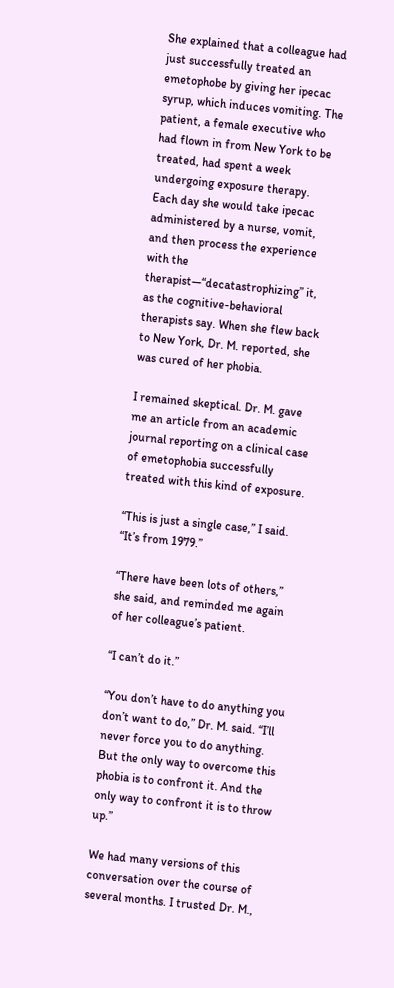She explained that a colleague had just successfully treated an emetophobe by giving her ipecac syrup, which induces vomiting. The patient, a female executive who had flown in from New York to be treated, had spent a week undergoing exposure therapy. Each day she would take ipecac administered by a nurse, vomit, and then process the experience with the therapist—“decatastrophizing” it, as the cognitive-behavioral therapists say. When she flew back to New York, Dr. M. reported, she was cured of her phobia.

I remained skeptical. Dr. M. gave me an article from an academic journal reporting on a clinical case of emetophobia successfully treated with this kind of exposure.

“This is just a single case,” I said. “It’s from 1979.”

“There have been lots of others,” she said, and reminded me again of her colleague’s patient.

“I can’t do it.”

“You don’t have to do anything you don’t want to do,” Dr. M. said. “I’ll never force you to do anything. But the only way to overcome this phobia is to confront it. And the only way to confront it is to throw up.”

We had many versions of this conversation over the course of several months. I trusted Dr. M.,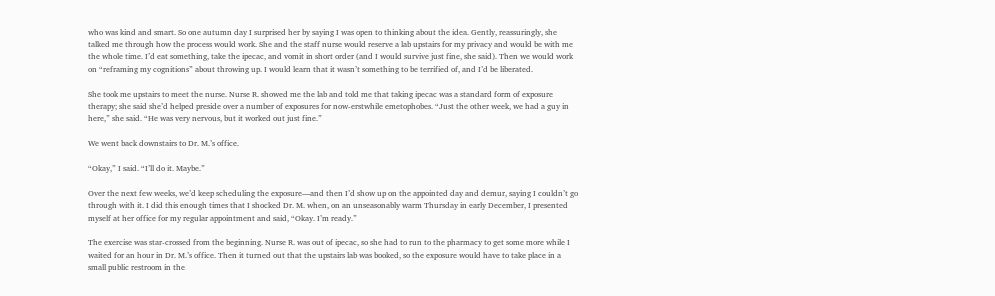who was kind and smart. So one autumn day I surprised her by saying I was open to thinking about the idea. Gently, reassuringly, she talked me through how the process would work. She and the staff nurse would reserve a lab upstairs for my privacy and would be with me the whole time. I’d eat something, take the ipecac, and vomit in short order (and I would survive just fine, she said). Then we would work on “reframing my cognitions” about throwing up. I would learn that it wasn’t something to be terrified of, and I’d be liberated.

She took me upstairs to meet the nurse. Nurse R. showed me the lab and told me that taking ipecac was a standard form of exposure therapy; she said she’d helped preside over a number of exposures for now-erstwhile emetophobes. “Just the other week, we had a guy in here,” she said. “He was very nervous, but it worked out just fine.”

We went back downstairs to Dr. M.’s office.

“Okay,” I said. “I’ll do it. Maybe.”

Over the next few weeks, we’d keep scheduling the exposure—and then I’d show up on the appointed day and demur, saying I couldn’t go through with it. I did this enough times that I shocked Dr. M. when, on an unseasonably warm Thursday in early December, I presented myself at her office for my regular appointment and said, “Okay. I’m ready.”

The exercise was star-crossed from the beginning. Nurse R. was out of ipecac, so she had to run to the pharmacy to get some more while I waited for an hour in Dr. M.’s office. Then it turned out that the upstairs lab was booked, so the exposure would have to take place in a small public restroom in the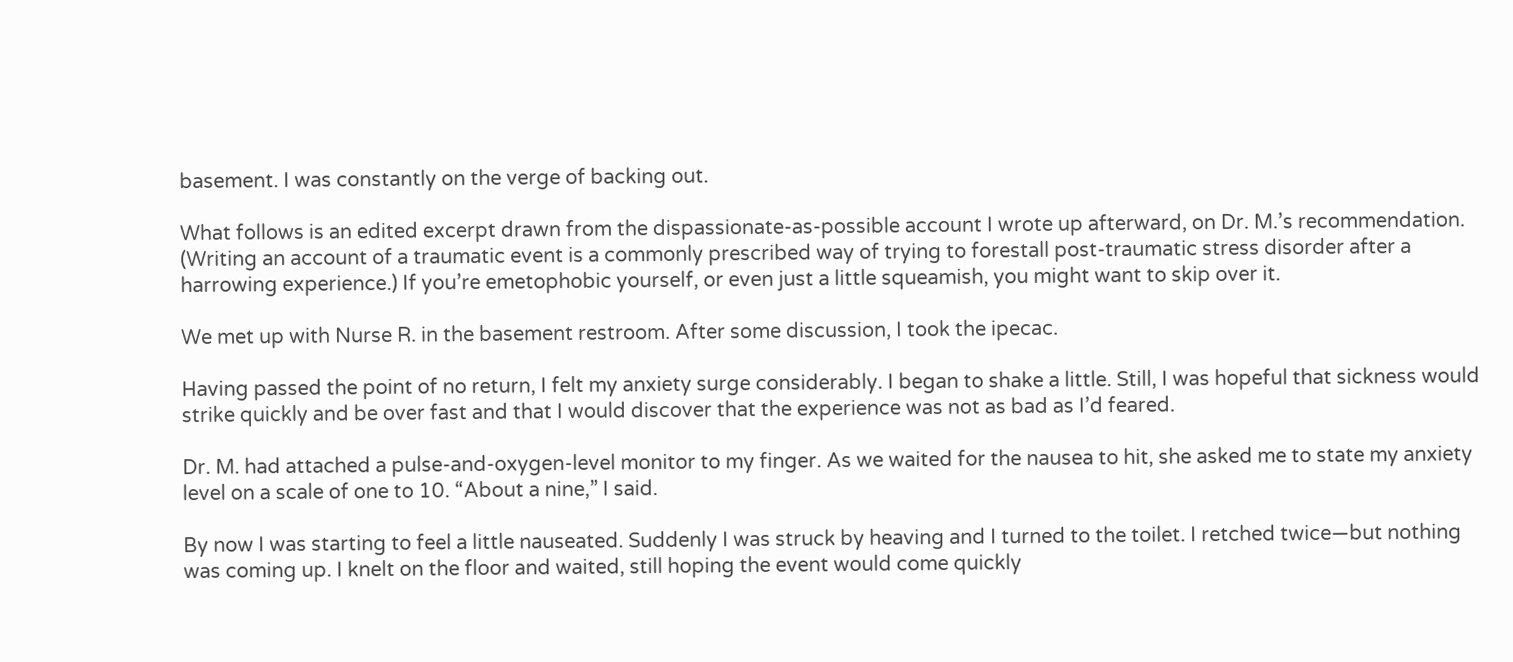basement. I was constantly on the verge of backing out.

What follows is an edited excerpt drawn from the dispassionate-as-possible account I wrote up afterward, on Dr. M.’s recommendation. (Writing an account of a traumatic event is a commonly prescribed way of trying to forestall post-traumatic stress disorder after a harrowing experience.) If you’re emetophobic yourself, or even just a little squeamish, you might want to skip over it.

We met up with Nurse R. in the basement restroom. After some discussion, I took the ipecac.

Having passed the point of no return, I felt my anxiety surge considerably. I began to shake a little. Still, I was hopeful that sickness would strike quickly and be over fast and that I would discover that the experience was not as bad as I’d feared.

Dr. M. had attached a pulse-and-oxygen-level monitor to my finger. As we waited for the nausea to hit, she asked me to state my anxiety level on a scale of one to 10. “About a nine,” I said.

By now I was starting to feel a little nauseated. Suddenly I was struck by heaving and I turned to the toilet. I retched twice—but nothing was coming up. I knelt on the floor and waited, still hoping the event would come quickly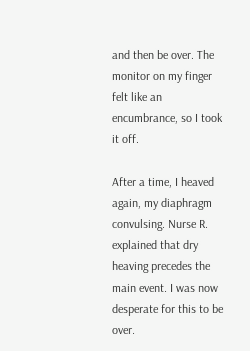and then be over. The monitor on my finger felt like an encumbrance, so I took it off.

After a time, I heaved again, my diaphragm convulsing. Nurse R. explained that dry heaving precedes the main event. I was now desperate for this to be over.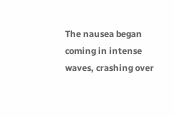The nausea began coming in intense waves, crashing over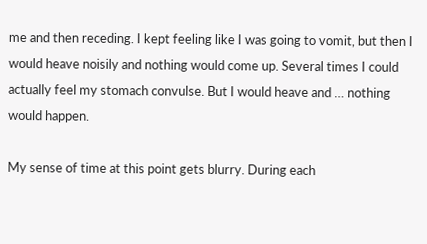me and then receding. I kept feeling like I was going to vomit, but then I would heave noisily and nothing would come up. Several times I could actually feel my stomach convulse. But I would heave and … nothing would happen.

My sense of time at this point gets blurry. During each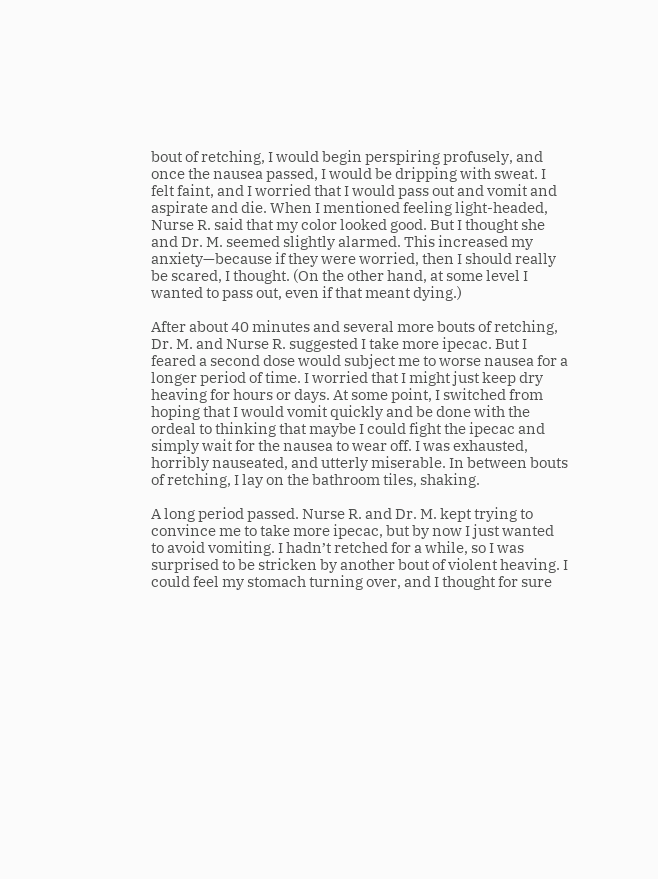bout of retching, I would begin perspiring profusely, and once the nausea passed, I would be dripping with sweat. I felt faint, and I worried that I would pass out and vomit and aspirate and die. When I mentioned feeling light-headed, Nurse R. said that my color looked good. But I thought she and Dr. M. seemed slightly alarmed. This increased my anxiety—because if they were worried, then I should really be scared, I thought. (On the other hand, at some level I wanted to pass out, even if that meant dying.)

After about 40 minutes and several more bouts of retching, Dr. M. and Nurse R. suggested I take more ipecac. But I feared a second dose would subject me to worse nausea for a longer period of time. I worried that I might just keep dry heaving for hours or days. At some point, I switched from hoping that I would vomit quickly and be done with the ordeal to thinking that maybe I could fight the ipecac and simply wait for the nausea to wear off. I was exhausted, horribly nauseated, and utterly miserable. In between bouts of retching, I lay on the bathroom tiles, shaking.

A long period passed. Nurse R. and Dr. M. kept trying to convince me to take more ipecac, but by now I just wanted to avoid vomiting. I hadn’t retched for a while, so I was surprised to be stricken by another bout of violent heaving. I could feel my stomach turning over, and I thought for sure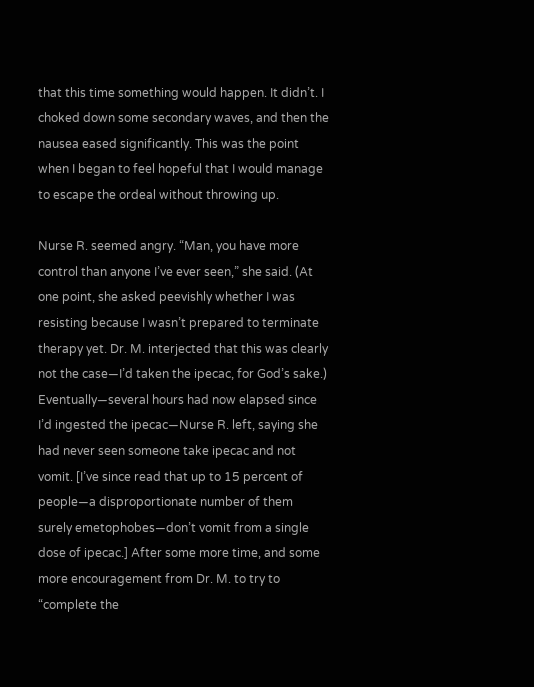that this time something would happen. It didn’t. I choked down some secondary waves, and then the nausea eased significantly. This was the point when I began to feel hopeful that I would manage to escape the ordeal without throwing up.

Nurse R. seemed angry. “Man, you have more control than anyone I’ve ever seen,” she said. (At one point, she asked peevishly whether I was resisting because I wasn’t prepared to terminate therapy yet. Dr. M. interjected that this was clearly not the case—I’d taken the ipecac, for God’s sake.) Eventually—several hours had now elapsed since I’d ingested the ipecac—Nurse R. left, saying she had never seen someone take ipecac and not vomit. [I’ve since read that up to 15 percent of people—a disproportionate number of them surely emetophobes—don’t vomit from a single dose of ipecac.] After some more time, and some more encouragement from Dr. M. to try to “complete the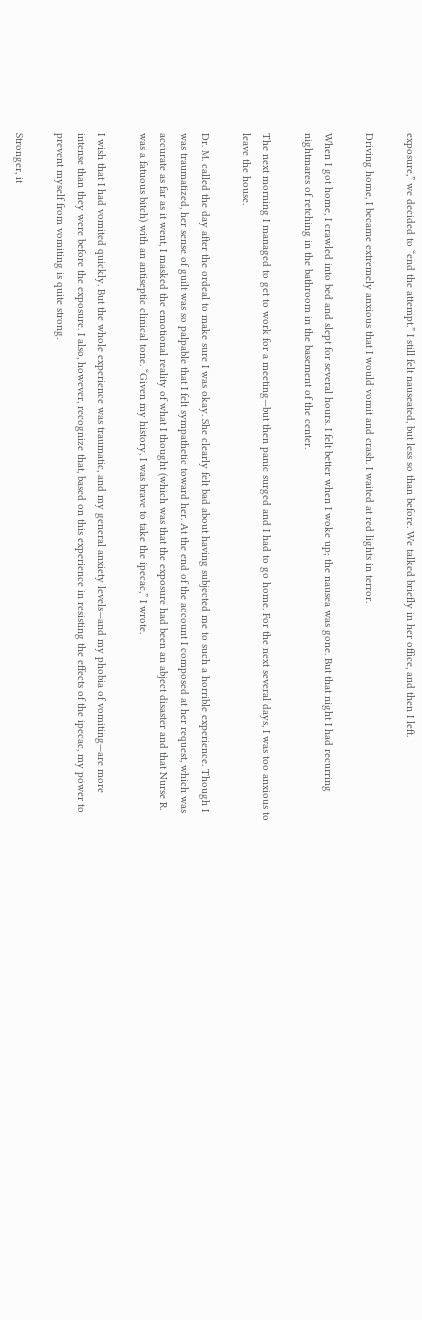exposure,” we decided to “end the attempt.” I still felt nauseated, but less so than before. We talked briefly in her office, and then I left.

Driving home, I became extremely anxious that I would vomit and crash. I waited at red lights in terror.

When I got home, I crawled into bed and slept for several hours. I felt better when I woke up; the nausea was gone. But that night I had recurring nightmares of retching in the bathroom in the basement of the center.

The next morning I managed to get to work for a meeting—but then panic surged and I had to go home. For the next several days, I was too anxious to leave the house.

Dr. M. called the day after the ordeal to make sure I was okay. She clearly felt bad about having subjected me to such a horrible experience. Though I was traumatized, her sense of guilt was so palpable that I felt sympathetic toward her. At the end of the account I composed at her request, which was accurate as far as it went, I masked the emotional reality of what I thought (which was that the exposure had been an abject disaster and that Nurse R. was a fatuous bitch) with an antiseptic clinical tone. “Given my history, I was brave to take the ipecac,” I wrote.

I wish that I had vomited quickly. But the whole experience was traumatic, and my general anxiety levels—and my phobia of vomiting—are more intense than they were before the exposure. I also, however, recognize that, based on this experience in resisting the effects of the ipecac, my power to prevent myself from vomiting is quite strong.

Stronger, it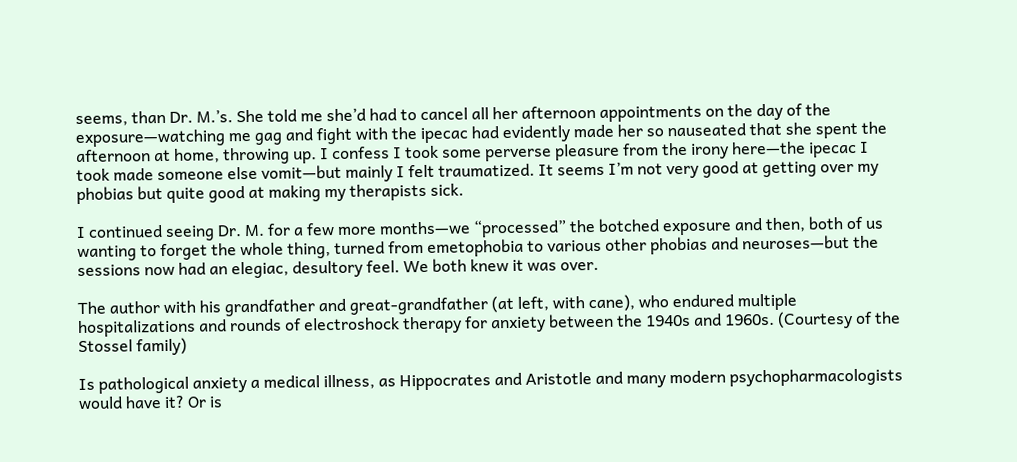seems, than Dr. M.’s. She told me she’d had to cancel all her afternoon appointments on the day of the exposure—watching me gag and fight with the ipecac had evidently made her so nauseated that she spent the afternoon at home, throwing up. I confess I took some perverse pleasure from the irony here—the ipecac I took made someone else vomit—but mainly I felt traumatized. It seems I’m not very good at getting over my phobias but quite good at making my therapists sick.

I continued seeing Dr. M. for a few more months—we “processed” the botched exposure and then, both of us wanting to forget the whole thing, turned from emetophobia to various other phobias and neuroses—but the sessions now had an elegiac, desultory feel. We both knew it was over.

The author with his grandfather and great-grandfather (at left, with cane), who endured multiple hospitalizations and rounds of electroshock therapy for anxiety between the 1940s and 1960s. (Courtesy of the Stossel family)

Is pathological anxiety a medical illness, as Hippocrates and Aristotle and many modern psychopharmacologists would have it? Or is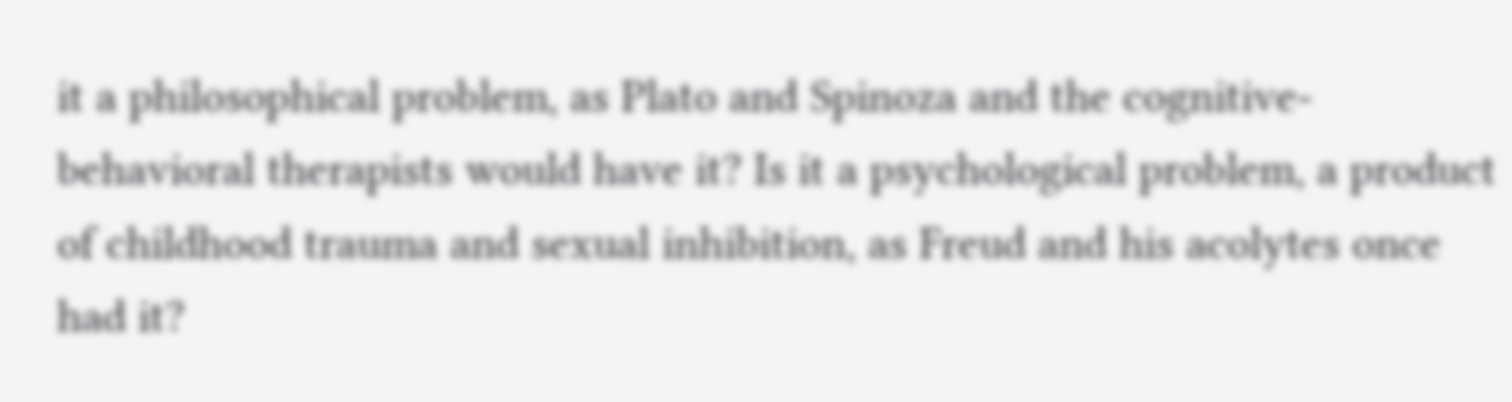it a philosophical problem, as Plato and Spinoza and the cognitive-behavioral therapists would have it? Is it a psychological problem, a product of childhood trauma and sexual inhibition, as Freud and his acolytes once had it?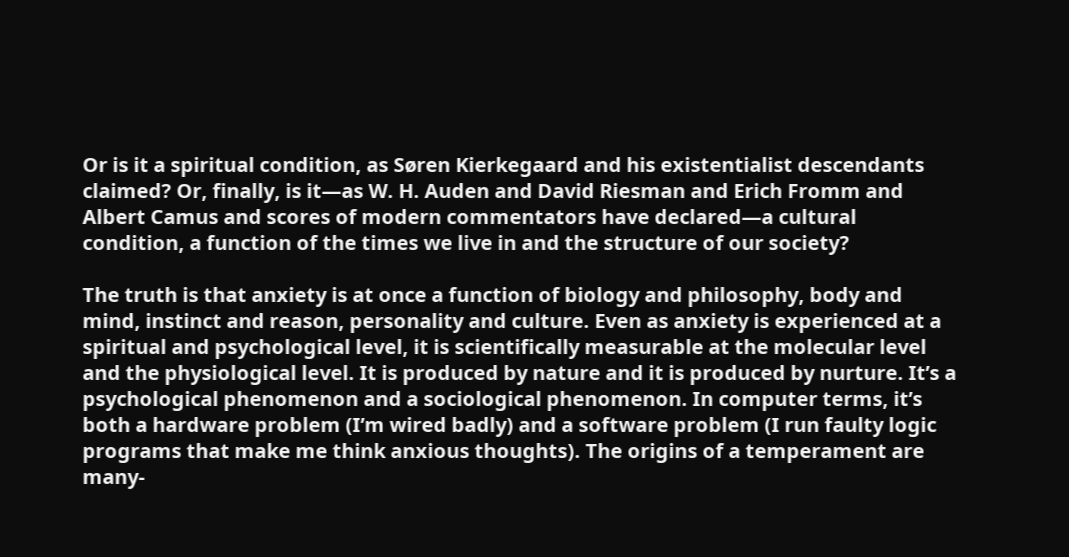Or is it a spiritual condition, as Søren Kierkegaard and his existentialist descendants claimed? Or, finally, is it—as W. H. Auden and David Riesman and Erich Fromm and Albert Camus and scores of modern commentators have declared—a cultural condition, a function of the times we live in and the structure of our society?

The truth is that anxiety is at once a function of biology and philosophy, body and mind, instinct and reason, personality and culture. Even as anxiety is experienced at a spiritual and psychological level, it is scientifically measurable at the molecular level and the physiological level. It is produced by nature and it is produced by nurture. It’s a psychological phenomenon and a sociological phenomenon. In computer terms, it’s both a hardware problem (I’m wired badly) and a software problem (I run faulty logic programs that make me think anxious thoughts). The origins of a temperament are many-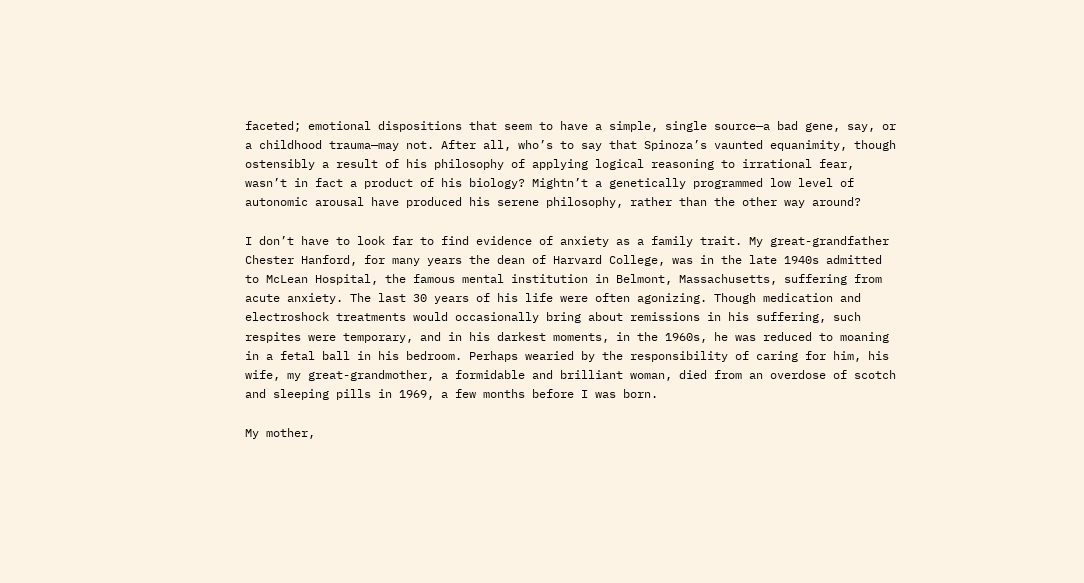faceted; emotional dispositions that seem to have a simple, single source—a bad gene, say, or a childhood trauma—may not. After all, who’s to say that Spinoza’s vaunted equanimity, though ostensibly a result of his philosophy of applying logical reasoning to irrational fear, wasn’t in fact a product of his biology? Mightn’t a genetically programmed low level of autonomic arousal have produced his serene philosophy, rather than the other way around?

I don’t have to look far to find evidence of anxiety as a family trait. My great-grandfather Chester Hanford, for many years the dean of Harvard College, was in the late 1940s admitted to McLean Hospital, the famous mental institution in Belmont, Massachusetts, suffering from acute anxiety. The last 30 years of his life were often agonizing. Though medication and electroshock treatments would occasionally bring about remissions in his suffering, such respites were temporary, and in his darkest moments, in the 1960s, he was reduced to moaning in a fetal ball in his bedroom. Perhaps wearied by the responsibility of caring for him, his wife, my great-grandmother, a formidable and brilliant woman, died from an overdose of scotch and sleeping pills in 1969, a few months before I was born.

My mother,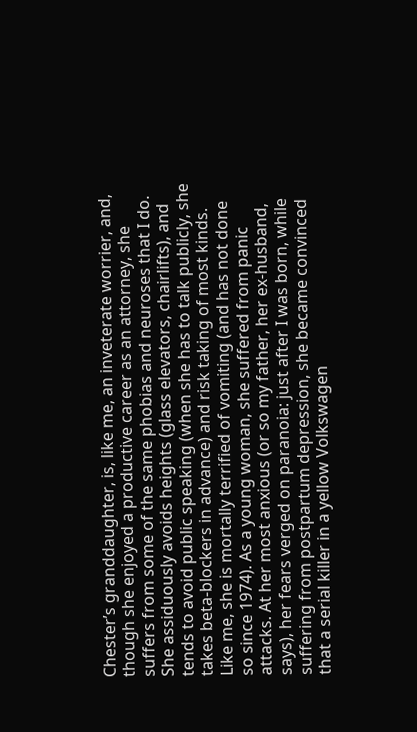Chester’s granddaughter, is, like me, an inveterate worrier, and, though she enjoyed a productive career as an attorney, she suffers from some of the same phobias and neuroses that I do. She assiduously avoids heights (glass elevators, chairlifts), and tends to avoid public speaking (when she has to talk publicly, she takes beta-blockers in advance) and risk taking of most kinds. Like me, she is mortally terrified of vomiting (and has not done so since 1974). As a young woman, she suffered from panic attacks. At her most anxious (or so my father, her ex‑husband, says), her fears verged on paranoia: just after I was born, while suffering from postpartum depression, she became convinced that a serial killer in a yellow Volkswagen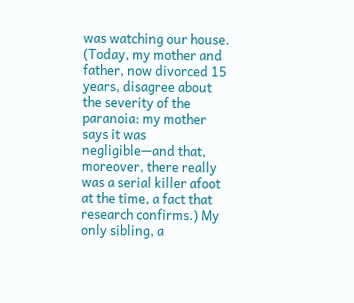was watching our house. (Today, my mother and father, now divorced 15 years, disagree about the severity of the paranoia: my mother says it was negligible—and that, moreover, there really was a serial killer afoot at the time, a fact that research confirms.) My only sibling, a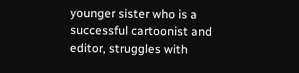younger sister who is a successful cartoonist and editor, struggles with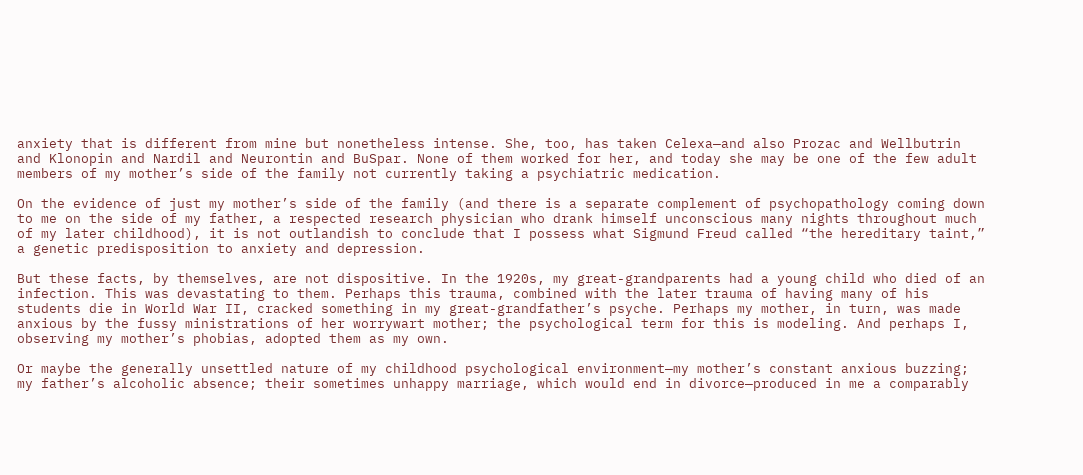anxiety that is different from mine but nonetheless intense. She, too, has taken Celexa—and also Prozac and Wellbutrin and Klonopin and Nardil and Neurontin and BuSpar. None of them worked for her, and today she may be one of the few adult members of my mother’s side of the family not currently taking a psychiatric medication.

On the evidence of just my mother’s side of the family (and there is a separate complement of psychopathology coming down to me on the side of my father, a respected research physician who drank himself unconscious many nights throughout much of my later childhood), it is not outlandish to conclude that I possess what Sigmund Freud called “the hereditary taint,” a genetic predisposition to anxiety and depression.

But these facts, by themselves, are not dispositive. In the 1920s, my great-grandparents had a young child who died of an infection. This was devastating to them. Perhaps this trauma, combined with the later trauma of having many of his students die in World War II, cracked something in my great-grandfather’s psyche. Perhaps my mother, in turn, was made anxious by the fussy ministrations of her worrywart mother; the psychological term for this is modeling. And perhaps I, observing my mother’s phobias, adopted them as my own.

Or maybe the generally unsettled nature of my childhood psychological environment—my mother’s constant anxious buzzing; my father’s alcoholic absence; their sometimes unhappy marriage, which would end in divorce—produced in me a comparably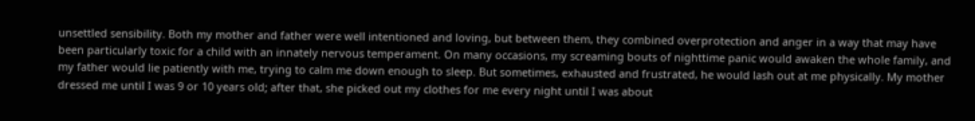unsettled sensibility. Both my mother and father were well intentioned and loving, but between them, they combined overprotection and anger in a way that may have been particularly toxic for a child with an innately nervous temperament. On many occasions, my screaming bouts of nighttime panic would awaken the whole family, and my father would lie patiently with me, trying to calm me down enough to sleep. But sometimes, exhausted and frustrated, he would lash out at me physically. My mother dressed me until I was 9 or 10 years old; after that, she picked out my clothes for me every night until I was about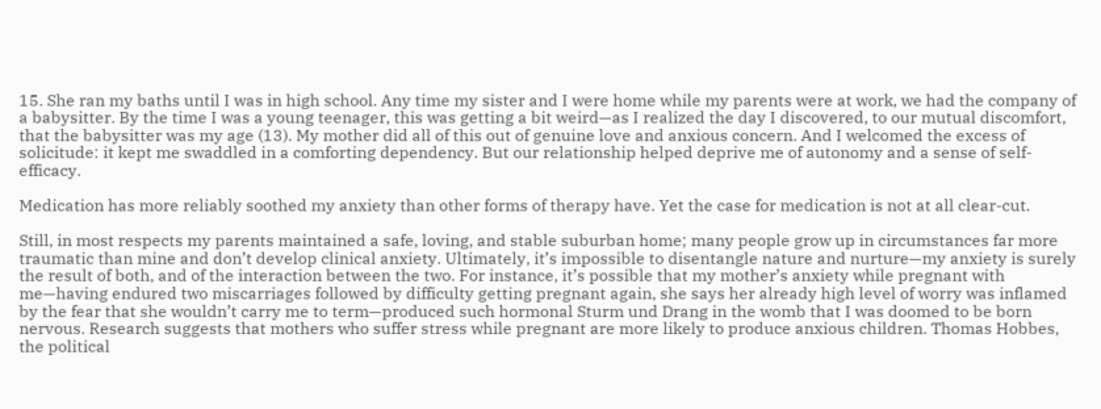15. She ran my baths until I was in high school. Any time my sister and I were home while my parents were at work, we had the company of a babysitter. By the time I was a young teenager, this was getting a bit weird—as I realized the day I discovered, to our mutual discomfort, that the babysitter was my age (13). My mother did all of this out of genuine love and anxious concern. And I welcomed the excess of solicitude: it kept me swaddled in a comforting dependency. But our relationship helped deprive me of autonomy and a sense of self-efficacy.

Medication has more reliably soothed my anxiety than other forms of therapy have. Yet the case for medication is not at all clear-cut.

Still, in most respects my parents maintained a safe, loving, and stable suburban home; many people grow up in circumstances far more traumatic than mine and don’t develop clinical anxiety. Ultimately, it’s impossible to disentangle nature and nurture—my anxiety is surely the result of both, and of the interaction between the two. For instance, it’s possible that my mother’s anxiety while pregnant with me—having endured two miscarriages followed by difficulty getting pregnant again, she says her already high level of worry was inflamed by the fear that she wouldn’t carry me to term—produced such hormonal Sturm und Drang in the womb that I was doomed to be born nervous. Research suggests that mothers who suffer stress while pregnant are more likely to produce anxious children. Thomas Hobbes, the political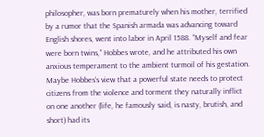philosopher, was born prematurely when his mother, terrified by a rumor that the Spanish armada was advancing toward English shores, went into labor in April 1588. “Myself and fear were born twins,” Hobbes wrote, and he attributed his own anxious temperament to the ambient turmoil of his gestation. Maybe Hobbes’s view that a powerful state needs to protect citizens from the violence and torment they naturally inflict on one another (life, he famously said, is nasty, brutish, and short) had its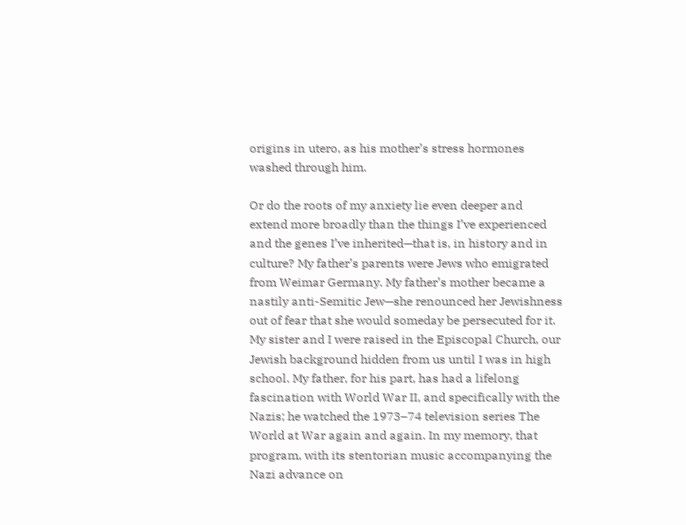origins in utero, as his mother’s stress hormones washed through him.

Or do the roots of my anxiety lie even deeper and extend more broadly than the things I’ve experienced and the genes I’ve inherited—that is, in history and in culture? My father’s parents were Jews who emigrated from Weimar Germany. My father’s mother became a nastily anti-Semitic Jew—she renounced her Jewishness out of fear that she would someday be persecuted for it. My sister and I were raised in the Episcopal Church, our Jewish background hidden from us until I was in high school. My father, for his part, has had a lifelong fascination with World War II, and specifically with the Nazis; he watched the 1973–74 television series The World at War again and again. In my memory, that program, with its stentorian music accompanying the Nazi advance on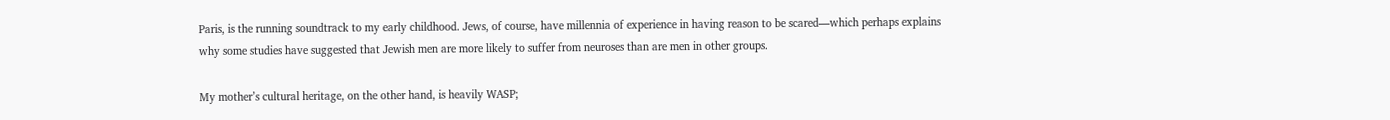Paris, is the running soundtrack to my early childhood. Jews, of course, have millennia of experience in having reason to be scared—which perhaps explains why some studies have suggested that Jewish men are more likely to suffer from neuroses than are men in other groups.

My mother’s cultural heritage, on the other hand, is heavily WASP;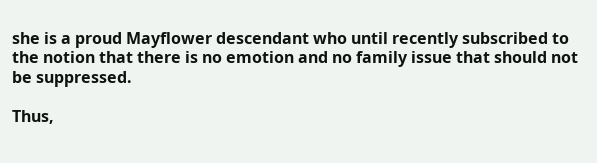she is a proud Mayflower descendant who until recently subscribed to the notion that there is no emotion and no family issue that should not be suppressed.

Thus,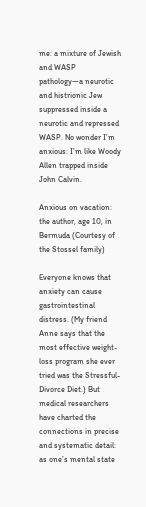me: a mixture of Jewish and WASP pathology—a neurotic and histrionic Jew suppressed inside a neurotic and repressed WASP. No wonder I’m anxious: I’m like Woody Allen trapped inside John Calvin.

Anxious on vacation: the author, age 10, in Bermuda (Courtesy of the Stossel family)

Everyone knows that anxiety can cause gastrointestinal distress. (My friend Anne says that the most effective weight-loss program she ever tried was the Stressful-Divorce Diet.) But medical researchers have charted the connections in precise and systematic detail: as one’s mental state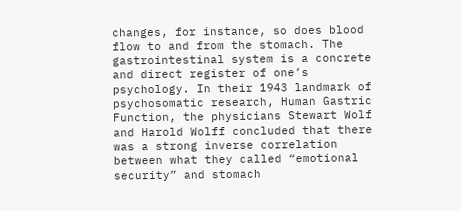changes, for instance, so does blood flow to and from the stomach. The gastrointestinal system is a concrete and direct register of one’s psychology. In their 1943 landmark of psychosomatic research, Human Gastric Function, the physicians Stewart Wolf and Harold Wolff concluded that there was a strong inverse correlation between what they called “emotional security” and stomach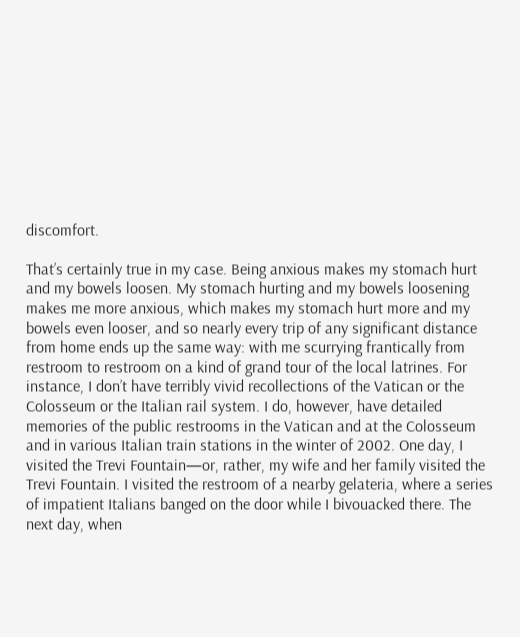discomfort.

That’s certainly true in my case. Being anxious makes my stomach hurt and my bowels loosen. My stomach hurting and my bowels loosening makes me more anxious, which makes my stomach hurt more and my bowels even looser, and so nearly every trip of any significant distance from home ends up the same way: with me scurrying frantically from restroom to restroom on a kind of grand tour of the local latrines. For instance, I don’t have terribly vivid recollections of the Vatican or the Colosseum or the Italian rail system. I do, however, have detailed memories of the public restrooms in the Vatican and at the Colosseum and in various Italian train stations in the winter of 2002. One day, I visited the Trevi Fountain—or, rather, my wife and her family visited the Trevi Fountain. I visited the restroom of a nearby gelateria, where a series of impatient Italians banged on the door while I bivouacked there. The next day, when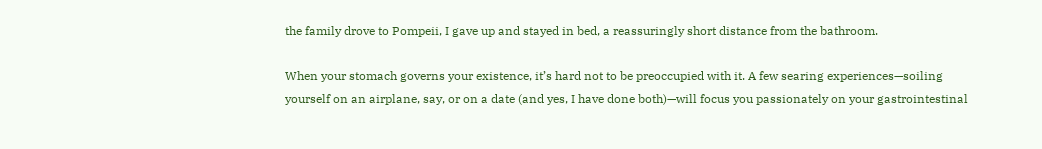the family drove to Pompeii, I gave up and stayed in bed, a reassuringly short distance from the bathroom.

When your stomach governs your existence, it’s hard not to be preoccupied with it. A few searing experiences—soiling yourself on an airplane, say, or on a date (and yes, I have done both)—will focus you passionately on your gastrointestinal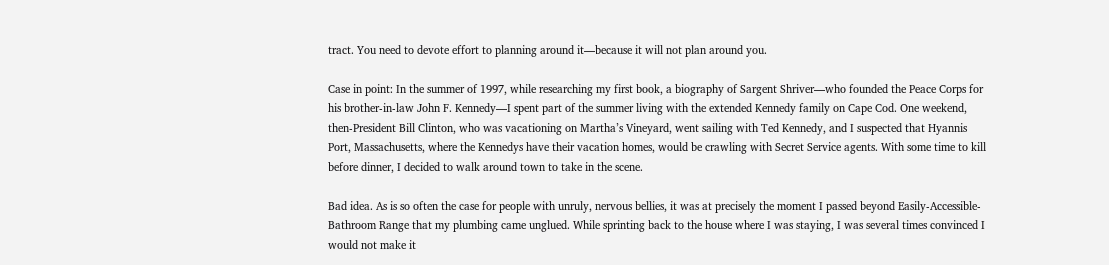tract. You need to devote effort to planning around it—because it will not plan around you.

Case in point: In the summer of 1997, while researching my first book, a biography of Sargent Shriver—who founded the Peace Corps for his brother-in-law John F. Kennedy—I spent part of the summer living with the extended Kennedy family on Cape Cod. One weekend, then-President Bill Clinton, who was vacationing on Martha’s Vineyard, went sailing with Ted Kennedy, and I suspected that Hyannis Port, Massachusetts, where the Kennedys have their vacation homes, would be crawling with Secret Service agents. With some time to kill before dinner, I decided to walk around town to take in the scene.

Bad idea. As is so often the case for people with unruly, nervous bellies, it was at precisely the moment I passed beyond Easily-Accessible-Bathroom Range that my plumbing came unglued. While sprinting back to the house where I was staying, I was several times convinced I would not make it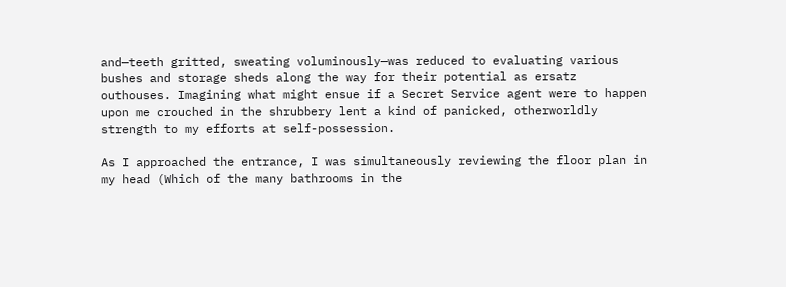and—teeth gritted, sweating voluminously—was reduced to evaluating various bushes and storage sheds along the way for their potential as ersatz outhouses. Imagining what might ensue if a Secret Service agent were to happen upon me crouched in the shrubbery lent a kind of panicked, otherworldly strength to my efforts at self-possession.

As I approached the entrance, I was simultaneously reviewing the floor plan in my head (Which of the many bathrooms in the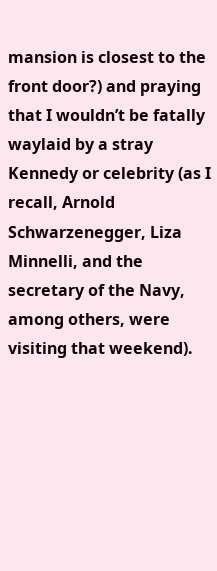mansion is closest to the front door?) and praying that I wouldn’t be fatally waylaid by a stray Kennedy or celebrity (as I recall, Arnold Schwarzenegger, Liza Minnelli, and the secretary of the Navy, among others, were visiting that weekend).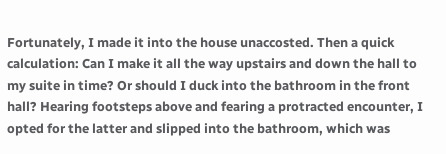Fortunately, I made it into the house unaccosted. Then a quick calculation: Can I make it all the way upstairs and down the hall to my suite in time? Or should I duck into the bathroom in the front hall? Hearing footsteps above and fearing a protracted encounter, I opted for the latter and slipped into the bathroom, which was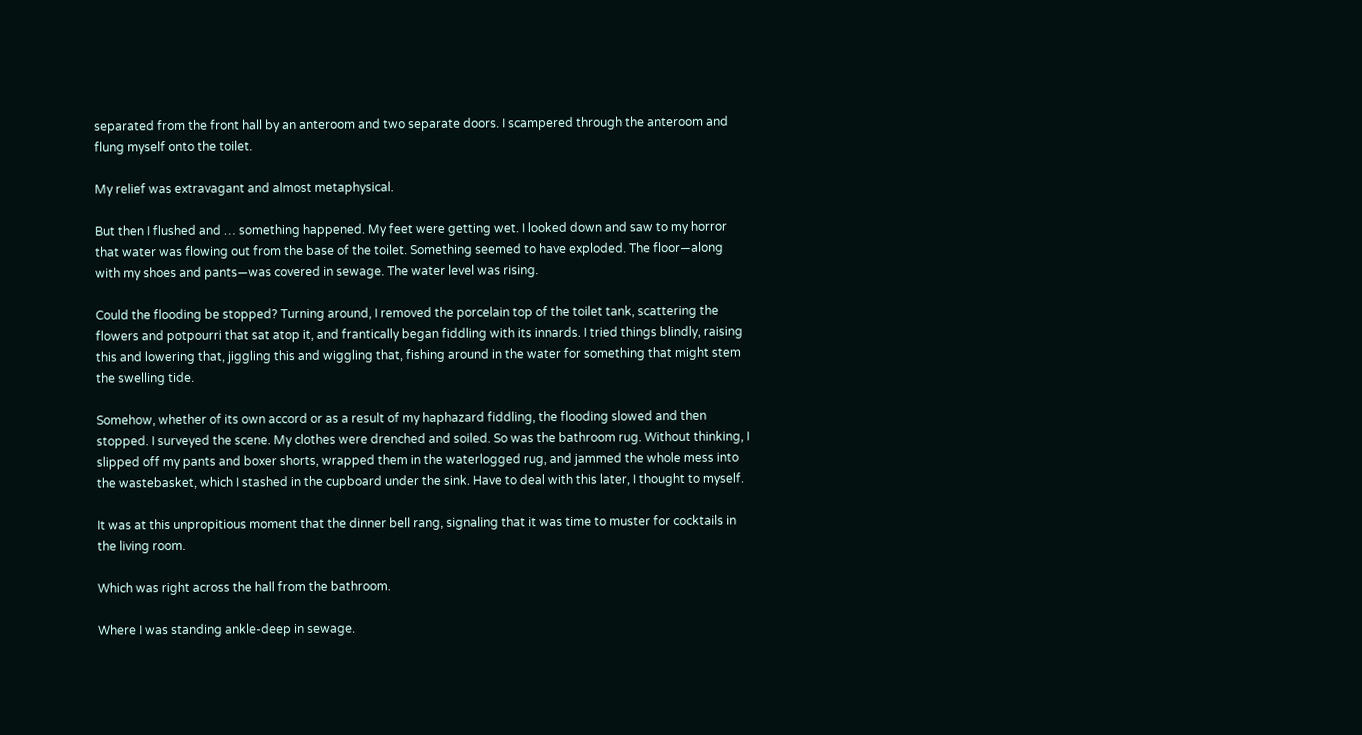separated from the front hall by an anteroom and two separate doors. I scampered through the anteroom and flung myself onto the toilet.

My relief was extravagant and almost metaphysical.

But then I flushed and … something happened. My feet were getting wet. I looked down and saw to my horror that water was flowing out from the base of the toilet. Something seemed to have exploded. The floor—along with my shoes and pants—was covered in sewage. The water level was rising.

Could the flooding be stopped? Turning around, I removed the porcelain top of the toilet tank, scattering the flowers and potpourri that sat atop it, and frantically began fiddling with its innards. I tried things blindly, raising this and lowering that, jiggling this and wiggling that, fishing around in the water for something that might stem the swelling tide.

Somehow, whether of its own accord or as a result of my haphazard fiddling, the flooding slowed and then stopped. I surveyed the scene. My clothes were drenched and soiled. So was the bathroom rug. Without thinking, I slipped off my pants and boxer shorts, wrapped them in the waterlogged rug, and jammed the whole mess into the wastebasket, which I stashed in the cupboard under the sink. Have to deal with this later, I thought to myself.

It was at this unpropitious moment that the dinner bell rang, signaling that it was time to muster for cocktails in the living room.

Which was right across the hall from the bathroom.

Where I was standing ankle-deep in sewage.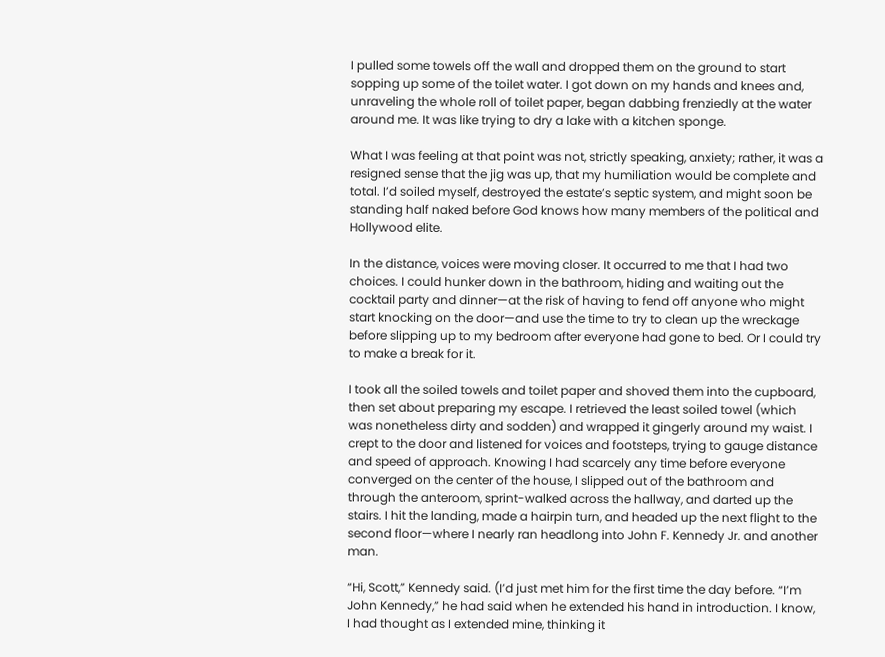I pulled some towels off the wall and dropped them on the ground to start sopping up some of the toilet water. I got down on my hands and knees and, unraveling the whole roll of toilet paper, began dabbing frenziedly at the water around me. It was like trying to dry a lake with a kitchen sponge.

What I was feeling at that point was not, strictly speaking, anxiety; rather, it was a resigned sense that the jig was up, that my humiliation would be complete and total. I’d soiled myself, destroyed the estate’s septic system, and might soon be standing half naked before God knows how many members of the political and Hollywood elite.

In the distance, voices were moving closer. It occurred to me that I had two choices. I could hunker down in the bathroom, hiding and waiting out the cocktail party and dinner—at the risk of having to fend off anyone who might start knocking on the door—and use the time to try to clean up the wreckage before slipping up to my bedroom after everyone had gone to bed. Or I could try to make a break for it.

I took all the soiled towels and toilet paper and shoved them into the cupboard, then set about preparing my escape. I retrieved the least soiled towel (which was nonetheless dirty and sodden) and wrapped it gingerly around my waist. I crept to the door and listened for voices and footsteps, trying to gauge distance and speed of approach. Knowing I had scarcely any time before everyone converged on the center of the house, I slipped out of the bathroom and through the anteroom, sprint-walked across the hallway, and darted up the stairs. I hit the landing, made a hairpin turn, and headed up the next flight to the second floor—where I nearly ran headlong into John F. Kennedy Jr. and another man.

“Hi, Scott,” Kennedy said. (I’d just met him for the first time the day before. “I’m John Kennedy,” he had said when he extended his hand in introduction. I know, I had thought as I extended mine, thinking it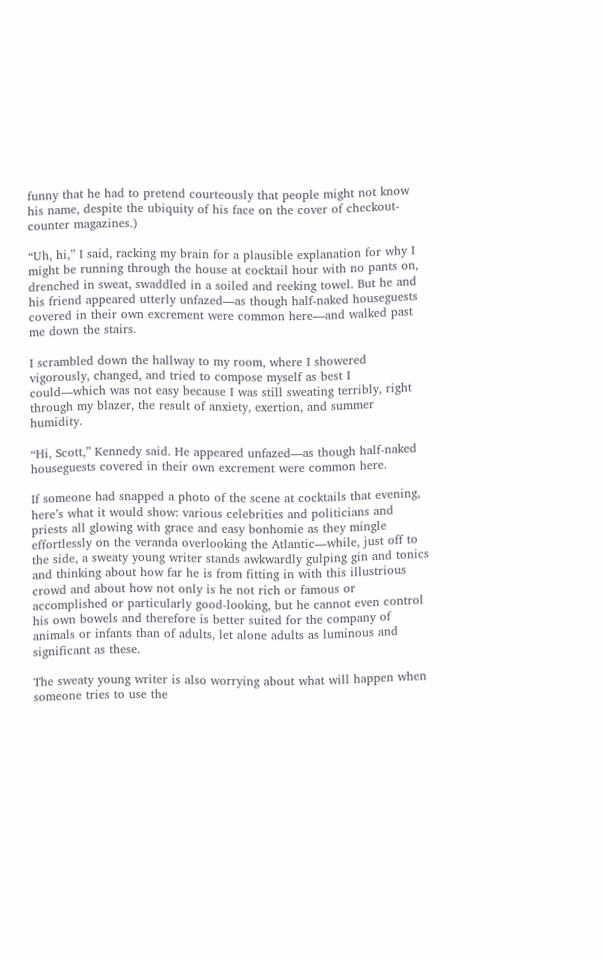funny that he had to pretend courteously that people might not know his name, despite the ubiquity of his face on the cover of checkout-counter magazines.)

“Uh, hi,” I said, racking my brain for a plausible explanation for why I might be running through the house at cocktail hour with no pants on, drenched in sweat, swaddled in a soiled and reeking towel. But he and his friend appeared utterly unfazed—as though half-naked houseguests covered in their own excrement were common here—and walked past me down the stairs.

I scrambled down the hallway to my room, where I showered vigorously, changed, and tried to compose myself as best I could—which was not easy because I was still sweating terribly, right through my blazer, the result of anxiety, exertion, and summer humidity.

“Hi, Scott,” Kennedy said. He appeared unfazed—as though half-naked houseguests covered in their own excrement were common here.

If someone had snapped a photo of the scene at cocktails that evening, here’s what it would show: various celebrities and politicians and priests all glowing with grace and easy bonhomie as they mingle effortlessly on the veranda overlooking the Atlantic—while, just off to the side, a sweaty young writer stands awkwardly gulping gin and tonics and thinking about how far he is from fitting in with this illustrious crowd and about how not only is he not rich or famous or accomplished or particularly good-looking, but he cannot even control his own bowels and therefore is better suited for the company of animals or infants than of adults, let alone adults as luminous and significant as these.

The sweaty young writer is also worrying about what will happen when someone tries to use the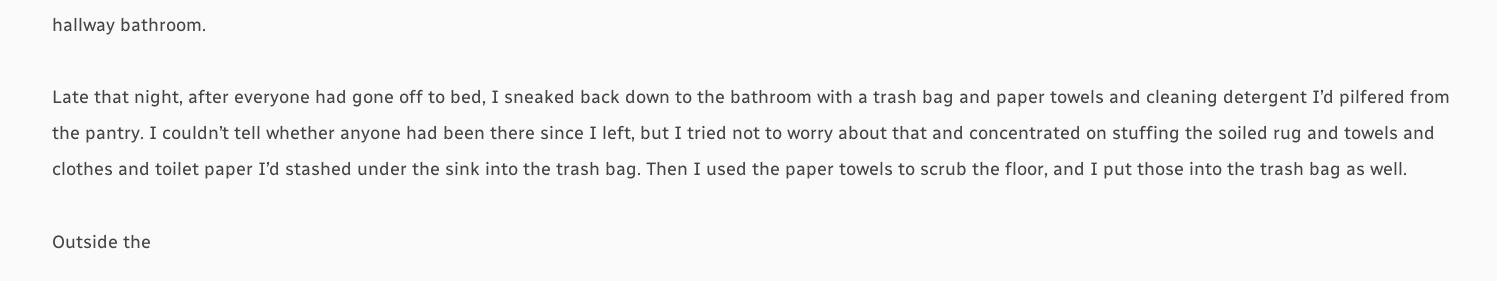hallway bathroom.

Late that night, after everyone had gone off to bed, I sneaked back down to the bathroom with a trash bag and paper towels and cleaning detergent I’d pilfered from the pantry. I couldn’t tell whether anyone had been there since I left, but I tried not to worry about that and concentrated on stuffing the soiled rug and towels and clothes and toilet paper I’d stashed under the sink into the trash bag. Then I used the paper towels to scrub the floor, and I put those into the trash bag as well.

Outside the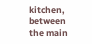kitchen, between the main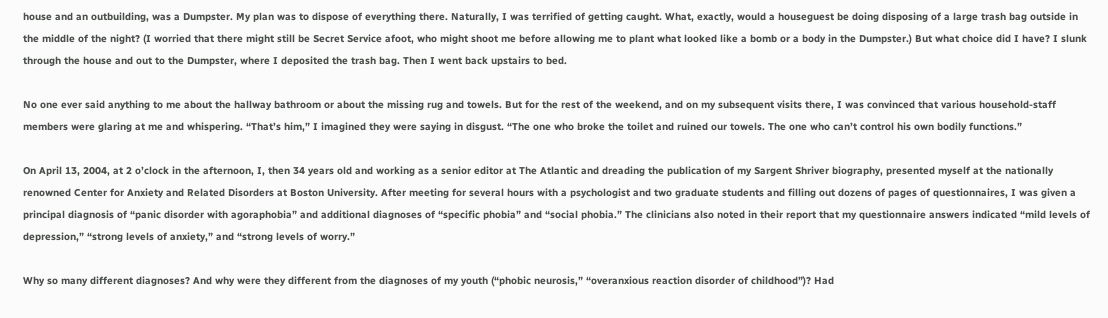house and an outbuilding, was a Dumpster. My plan was to dispose of everything there. Naturally, I was terrified of getting caught. What, exactly, would a houseguest be doing disposing of a large trash bag outside in the middle of the night? (I worried that there might still be Secret Service afoot, who might shoot me before allowing me to plant what looked like a bomb or a body in the Dumpster.) But what choice did I have? I slunk through the house and out to the Dumpster, where I deposited the trash bag. Then I went back upstairs to bed.

No one ever said anything to me about the hallway bathroom or about the missing rug and towels. But for the rest of the weekend, and on my subsequent visits there, I was convinced that various household-staff members were glaring at me and whispering. “That’s him,” I imagined they were saying in disgust. “The one who broke the toilet and ruined our towels. The one who can’t control his own bodily functions.”

On April 13, 2004, at 2 o’clock in the afternoon, I, then 34 years old and working as a senior editor at The Atlantic and dreading the publication of my Sargent Shriver biography, presented myself at the nationally renowned Center for Anxiety and Related Disorders at Boston University. After meeting for several hours with a psychologist and two graduate students and filling out dozens of pages of questionnaires, I was given a principal diagnosis of “panic disorder with agoraphobia” and additional diagnoses of “specific phobia” and “social phobia.” The clinicians also noted in their report that my questionnaire answers indicated “mild levels of depression,” “strong levels of anxiety,” and “strong levels of worry.”

Why so many different diagnoses? And why were they different from the diagnoses of my youth (“phobic neurosis,” “overanxious reaction disorder of childhood”)? Had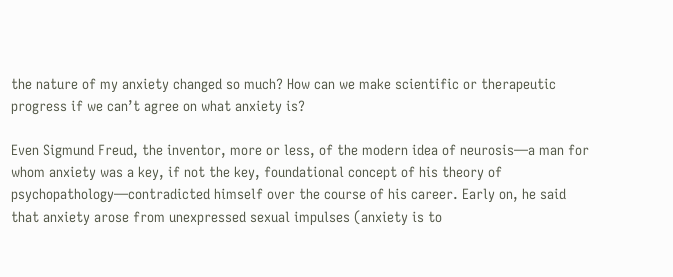the nature of my anxiety changed so much? How can we make scientific or therapeutic progress if we can’t agree on what anxiety is?

Even Sigmund Freud, the inventor, more or less, of the modern idea of neurosis—a man for whom anxiety was a key, if not the key, foundational concept of his theory of psychopathology—contradicted himself over the course of his career. Early on, he said that anxiety arose from unexpressed sexual impulses (anxiety is to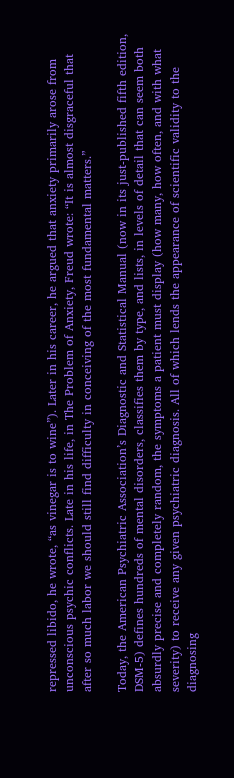repressed libido, he wrote, “as vinegar is to wine”). Later in his career, he argued that anxiety primarily arose from unconscious psychic conflicts. Late in his life, in The Problem of Anxiety, Freud wrote: “It is almost disgraceful that after so much labor we should still find difficulty in conceiving of the most fundamental matters.”

Today, the American Psychiatric Association’s Diagnostic and Statistical Manual (now in its just-published fifth edition, DSM-5) defines hundreds of mental disorders, classifies them by type, and lists, in levels of detail that can seem both absurdly precise and completely random, the symptoms a patient must display (how many, how often, and with what severity) to receive any given psychiatric diagnosis. All of which lends the appearance of scientific validity to the diagnosing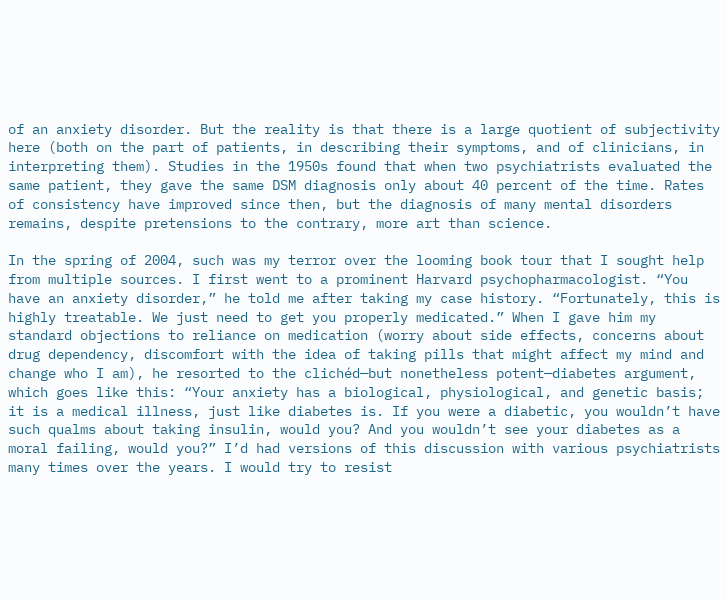of an anxiety disorder. But the reality is that there is a large quotient of subjectivity here (both on the part of patients, in describing their symptoms, and of clinicians, in interpreting them). Studies in the 1950s found that when two psychiatrists evaluated the same patient, they gave the same DSM diagnosis only about 40 percent of the time. Rates of consistency have improved since then, but the diagnosis of many mental disorders remains, despite pretensions to the contrary, more art than science.

In the spring of 2004, such was my terror over the looming book tour that I sought help from multiple sources. I first went to a prominent Harvard psychopharmacologist. “You have an anxiety disorder,” he told me after taking my case history. “Fortunately, this is highly treatable. We just need to get you properly medicated.” When I gave him my standard objections to reliance on medication (worry about side effects, concerns about drug dependency, discomfort with the idea of taking pills that might affect my mind and change who I am), he resorted to the clichéd—but nonetheless potent—diabetes argument, which goes like this: “Your anxiety has a biological, physiological, and genetic basis; it is a medical illness, just like diabetes is. If you were a diabetic, you wouldn’t have such qualms about taking insulin, would you? And you wouldn’t see your diabetes as a moral failing, would you?” I’d had versions of this discussion with various psychiatrists many times over the years. I would try to resist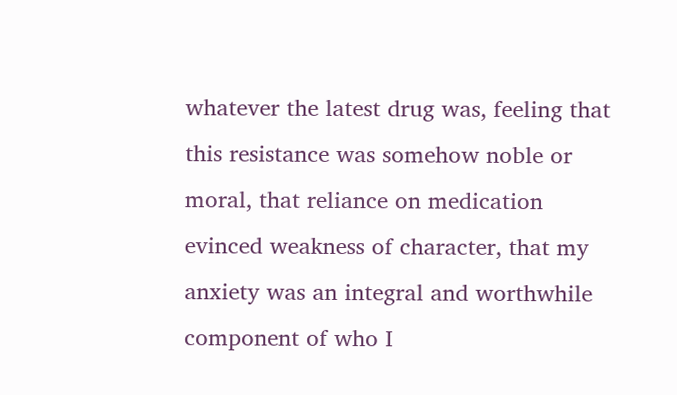whatever the latest drug was, feeling that this resistance was somehow noble or moral, that reliance on medication evinced weakness of character, that my anxiety was an integral and worthwhile component of who I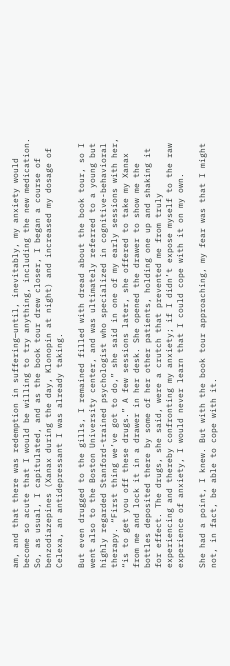am, and that there was redemption in suffering—until, inevitably, my anxiety would become so acute that I would be willing to try anything, including the new medication. So, as usual, I capitulated, and as the book tour drew closer, I began a course of benzodiazepines (Xanax during the day, Klonopin at night) and increased my dosage of Celexa, an antidepressant I was already taking.

But even drugged to the gills, I remained filled with dread about the book tour, so I went also to the Boston University center, and was ultimately referred to a young but highly regarded Stanford-trained psychologist who specialized in cognitive-behavioral therapy. “First thing we’ve got to do,” she said in one of my early sessions with her, “is to get you off these drugs.” A few sessions later, she offered to take my Xanax from me and lock it in a drawer in her desk. She opened the drawer to show me the bottles deposited there by some of her other patients, holding one up and shaking it for effect. The drugs, she said, were a crutch that prevented me from truly experiencing and thereby confronting my anxiety; if I didn’t expose myself to the raw experience of anxiety, I would never learn that I could cope with it on my own.

She had a point, I knew. But with the book tour approaching, my fear was that I might not, in fact, be able to cope with it.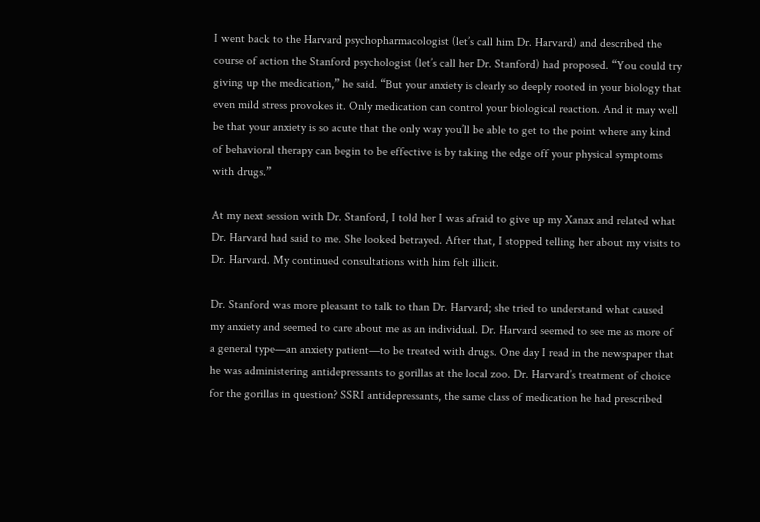I went back to the Harvard psychopharmacologist (let’s call him Dr. Harvard) and described the course of action the Stanford psychologist (let’s call her Dr. Stanford) had proposed. “You could try giving up the medication,” he said. “But your anxiety is clearly so deeply rooted in your biology that even mild stress provokes it. Only medication can control your biological reaction. And it may well be that your anxiety is so acute that the only way you’ll be able to get to the point where any kind of behavioral therapy can begin to be effective is by taking the edge off your physical symptoms with drugs.”

At my next session with Dr. Stanford, I told her I was afraid to give up my Xanax and related what Dr. Harvard had said to me. She looked betrayed. After that, I stopped telling her about my visits to Dr. Harvard. My continued consultations with him felt illicit.

Dr. Stanford was more pleasant to talk to than Dr. Harvard; she tried to understand what caused my anxiety and seemed to care about me as an individual. Dr. Harvard seemed to see me as more of a general type—an anxiety patient—to be treated with drugs. One day I read in the newspaper that he was administering antidepressants to gorillas at the local zoo. Dr. Harvard’s treatment of choice for the gorillas in question? SSRI antidepressants, the same class of medication he had prescribed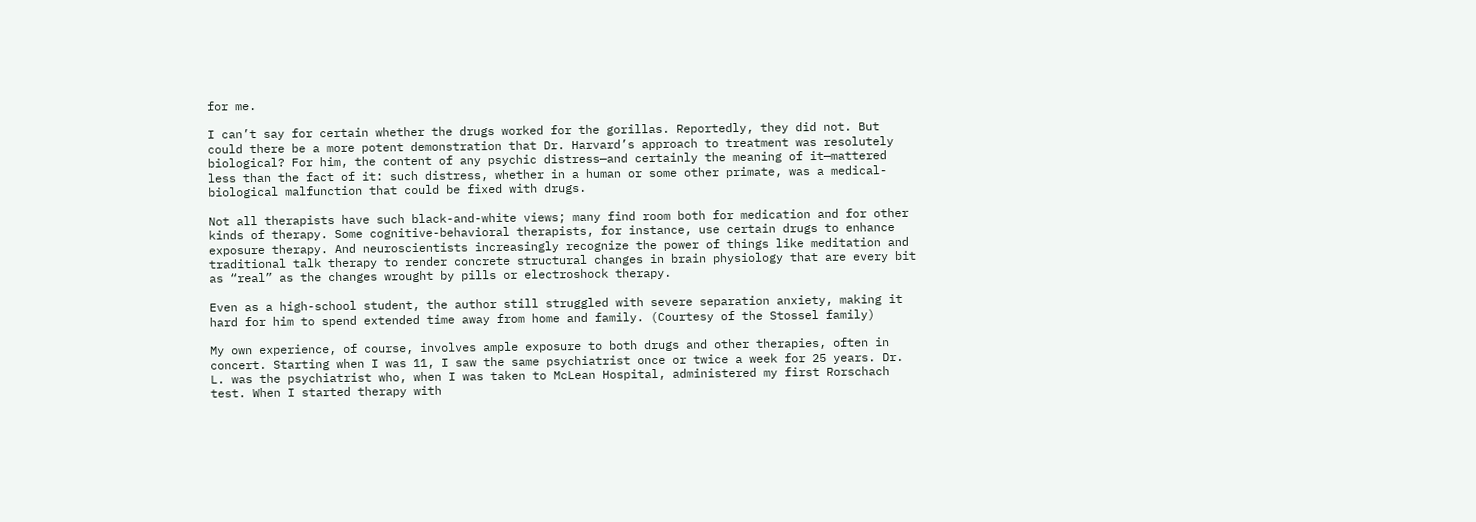for me.

I can’t say for certain whether the drugs worked for the gorillas. Reportedly, they did not. But could there be a more potent demonstration that Dr. Harvard’s approach to treatment was resolutely biological? For him, the content of any psychic distress—and certainly the meaning of it—mattered less than the fact of it: such distress, whether in a human or some other primate, was a medical-biological malfunction that could be fixed with drugs.

Not all therapists have such black-and-white views; many find room both for medication and for other kinds of therapy. Some cognitive-behavioral therapists, for instance, use certain drugs to enhance exposure therapy. And neuroscientists increasingly recognize the power of things like meditation and traditional talk therapy to render concrete structural changes in brain physiology that are every bit as “real” as the changes wrought by pills or electroshock therapy.

Even as a high-school student, the author still struggled with severe separation anxiety, making it hard for him to spend extended time away from home and family. (Courtesy of the Stossel family)

My own experience, of course, involves ample exposure to both drugs and other therapies, often in concert. Starting when I was 11, I saw the same psychiatrist once or twice a week for 25 years. Dr. L. was the psychiatrist who, when I was taken to McLean Hospital, administered my first Rorschach test. When I started therapy with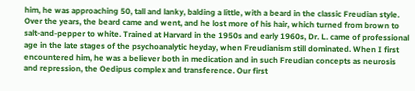him, he was approaching 50, tall and lanky, balding a little, with a beard in the classic Freudian style. Over the years, the beard came and went, and he lost more of his hair, which turned from brown to salt-and-pepper to white. Trained at Harvard in the 1950s and early 1960s, Dr. L. came of professional age in the late stages of the psychoanalytic heyday, when Freudianism still dominated. When I first encountered him, he was a believer both in medication and in such Freudian concepts as neurosis and repression, the Oedipus complex and transference. Our first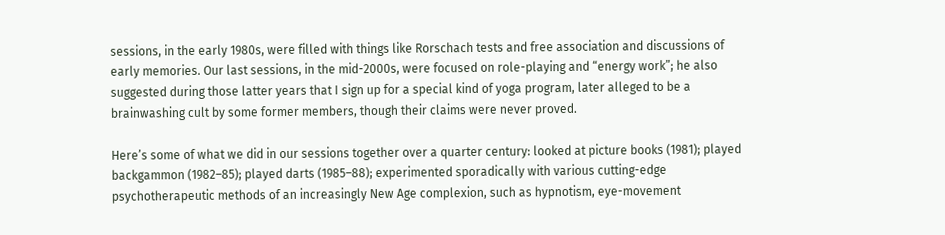sessions, in the early 1980s, were filled with things like Rorschach tests and free association and discussions of early memories. Our last sessions, in the mid-2000s, were focused on role-playing and “energy work”; he also suggested during those latter years that I sign up for a special kind of yoga program, later alleged to be a brainwashing cult by some former members, though their claims were never proved.

Here’s some of what we did in our sessions together over a quarter century: looked at picture books (1981); played backgammon (1982–85); played darts (1985–88); experimented sporadically with various cutting-edge psychotherapeutic methods of an increasingly New Age complexion, such as hypnotism, eye-movement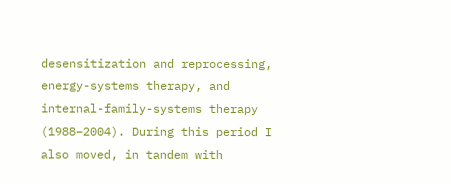desensitization and reprocessing, energy-systems therapy, and internal-family-systems therapy (1988–2004). During this period I also moved, in tandem with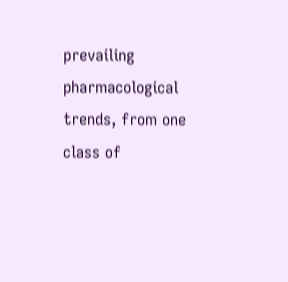prevailing pharmacological trends, from one class of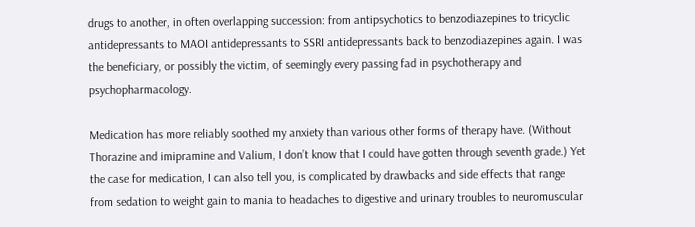drugs to another, in often overlapping succession: from antipsychotics to benzodiazepines to tricyclic antidepressants to MAOI antidepressants to SSRI antidepressants back to benzodiazepines again. I was the beneficiary, or possibly the victim, of seemingly every passing fad in psychotherapy and psychopharmacology.

Medication has more reliably soothed my anxiety than various other forms of therapy have. (Without Thorazine and imipramine and Valium, I don’t know that I could have gotten through seventh grade.) Yet the case for medication, I can also tell you, is complicated by drawbacks and side effects that range from sedation to weight gain to mania to headaches to digestive and urinary troubles to neuromuscular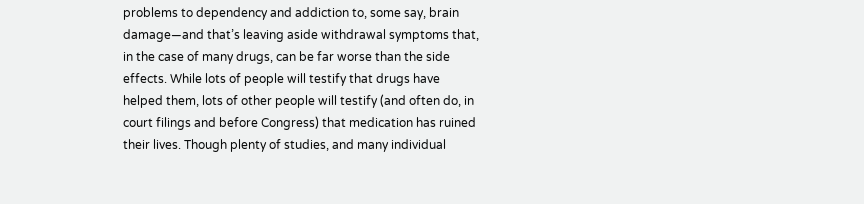problems to dependency and addiction to, some say, brain damage—and that’s leaving aside withdrawal symptoms that, in the case of many drugs, can be far worse than the side effects. While lots of people will testify that drugs have helped them, lots of other people will testify (and often do, in court filings and before Congress) that medication has ruined their lives. Though plenty of studies, and many individual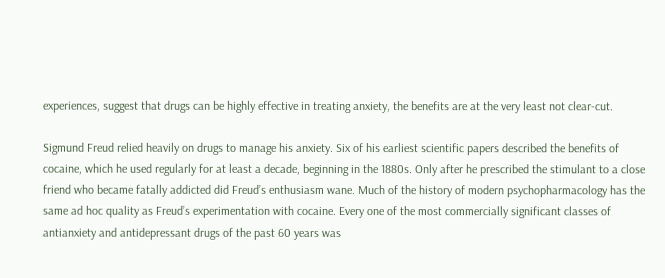experiences, suggest that drugs can be highly effective in treating anxiety, the benefits are at the very least not clear-cut.

Sigmund Freud relied heavily on drugs to manage his anxiety. Six of his earliest scientific papers described the benefits of cocaine, which he used regularly for at least a decade, beginning in the 1880s. Only after he prescribed the stimulant to a close friend who became fatally addicted did Freud’s enthusiasm wane. Much of the history of modern psychopharmacology has the same ad hoc quality as Freud’s experimentation with cocaine. Every one of the most commercially significant classes of antianxiety and antidepressant drugs of the past 60 years was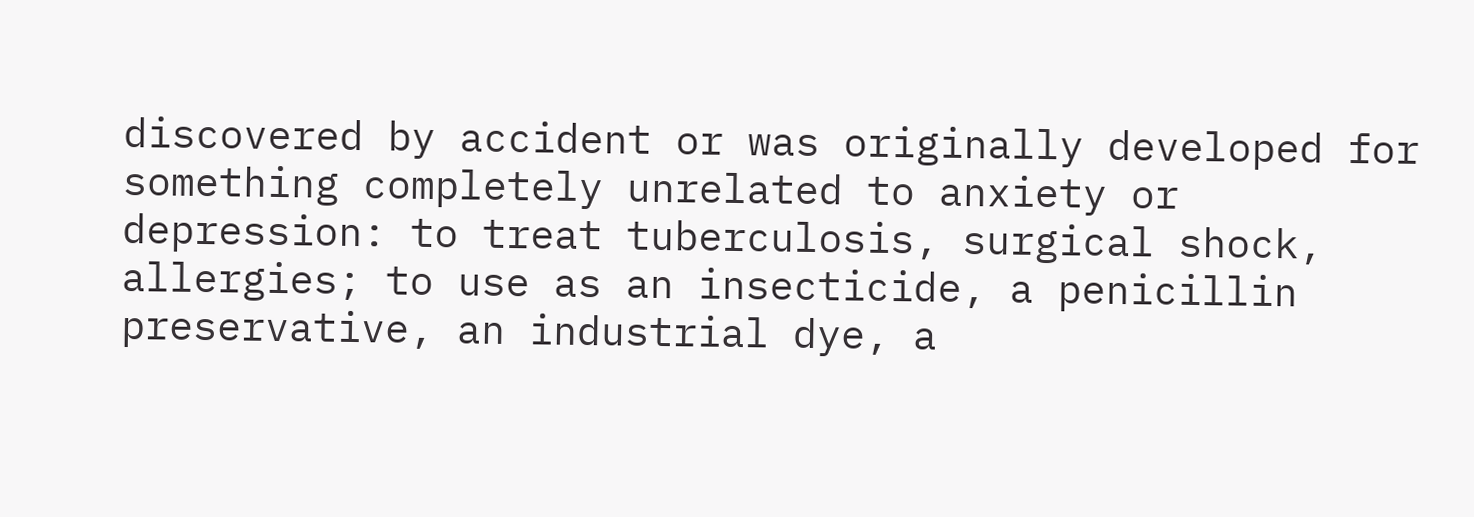discovered by accident or was originally developed for something completely unrelated to anxiety or depression: to treat tuberculosis, surgical shock, allergies; to use as an insecticide, a penicillin preservative, an industrial dye, a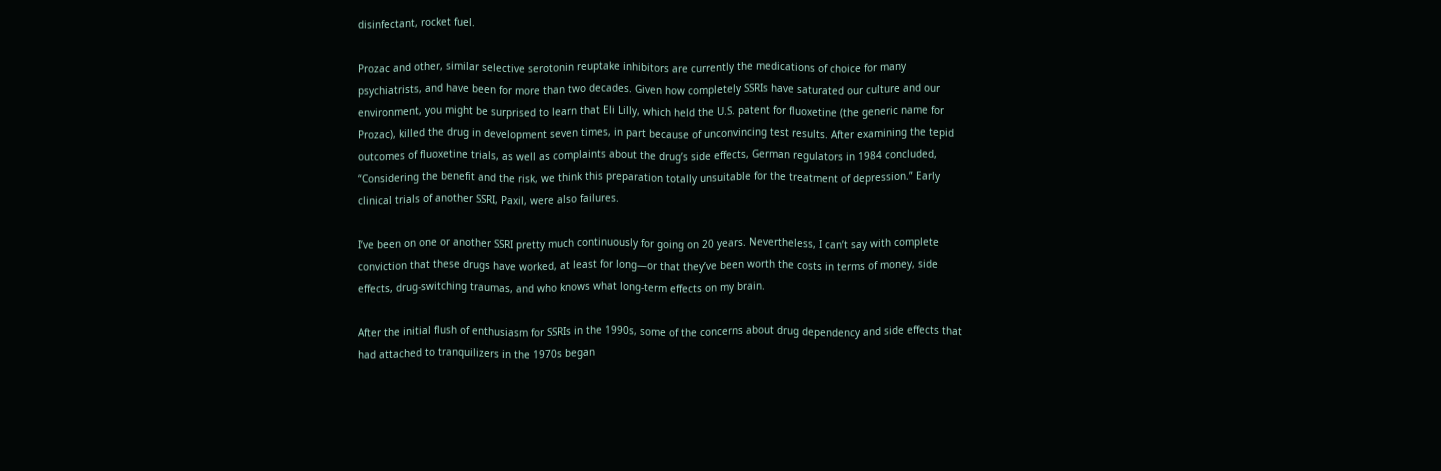disinfectant, rocket fuel.

Prozac and other, similar selective serotonin reuptake inhibitors are currently the medications of choice for many psychiatrists, and have been for more than two decades. Given how completely SSRIs have saturated our culture and our environment, you might be surprised to learn that Eli Lilly, which held the U.S. patent for fluoxetine (the generic name for Prozac), killed the drug in development seven times, in part because of unconvincing test results. After examining the tepid outcomes of fluoxetine trials, as well as complaints about the drug’s side effects, German regulators in 1984 concluded, “Considering the benefit and the risk, we think this preparation totally unsuitable for the treatment of depression.” Early clinical trials of another SSRI, Paxil, were also failures.

I’ve been on one or another SSRI pretty much continuously for going on 20 years. Nevertheless, I can’t say with complete conviction that these drugs have worked, at least for long—or that they’ve been worth the costs in terms of money, side effects, drug-switching traumas, and who knows what long-term effects on my brain.

After the initial flush of enthusiasm for SSRIs in the 1990s, some of the concerns about drug dependency and side effects that had attached to tranquilizers in the 1970s began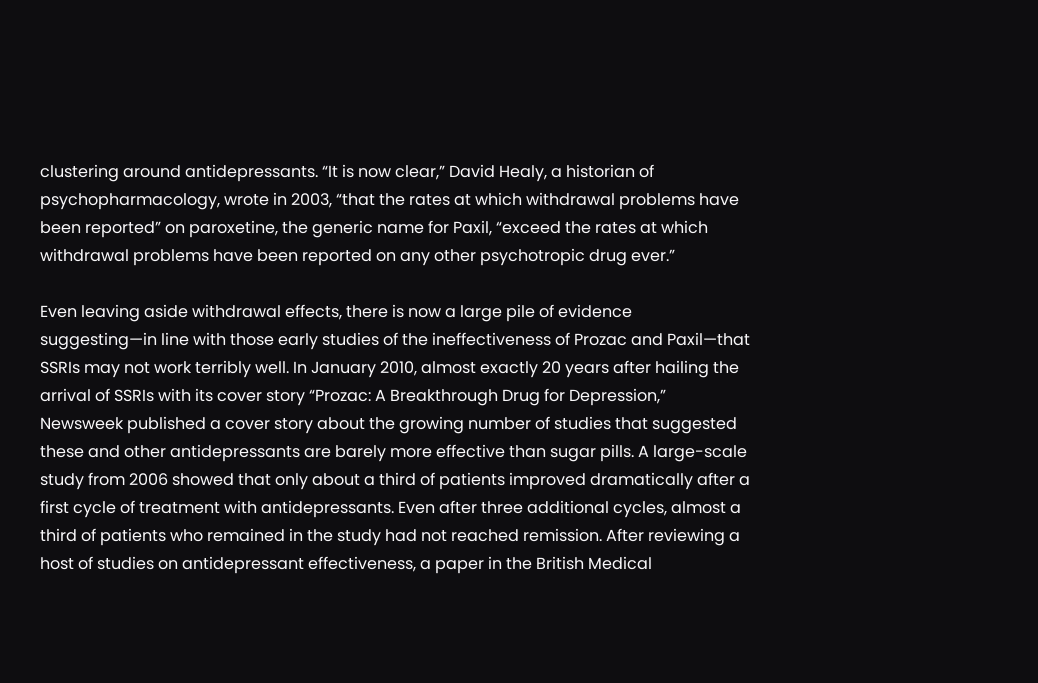clustering around antidepressants. “It is now clear,” David Healy, a historian of psychopharmacology, wrote in 2003, “that the rates at which withdrawal problems have been reported” on paroxetine, the generic name for Paxil, “exceed the rates at which withdrawal problems have been reported on any other psychotropic drug ever.”

Even leaving aside withdrawal effects, there is now a large pile of evidence suggesting—in line with those early studies of the ineffectiveness of Prozac and Paxil—that SSRIs may not work terribly well. In January 2010, almost exactly 20 years after hailing the arrival of SSRIs with its cover story “Prozac: A Breakthrough Drug for Depression,” Newsweek published a cover story about the growing number of studies that suggested these and other antidepressants are barely more effective than sugar pills. A large-scale study from 2006 showed that only about a third of patients improved dramatically after a first cycle of treatment with antidepressants. Even after three additional cycles, almost a third of patients who remained in the study had not reached remission. After reviewing a host of studies on antidepressant effectiveness, a paper in the British Medical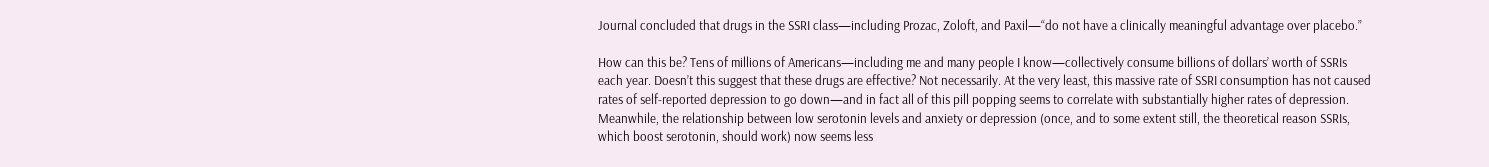Journal concluded that drugs in the SSRI class—including Prozac, Zoloft, and Paxil—“do not have a clinically meaningful advantage over placebo.”

How can this be? Tens of millions of Americans—including me and many people I know—collectively consume billions of dollars’ worth of SSRIs each year. Doesn’t this suggest that these drugs are effective? Not necessarily. At the very least, this massive rate of SSRI consumption has not caused rates of self-reported depression to go down—and in fact all of this pill popping seems to correlate with substantially higher rates of depression. Meanwhile, the relationship between low serotonin levels and anxiety or depression (once, and to some extent still, the theoretical reason SSRIs, which boost serotonin, should work) now seems less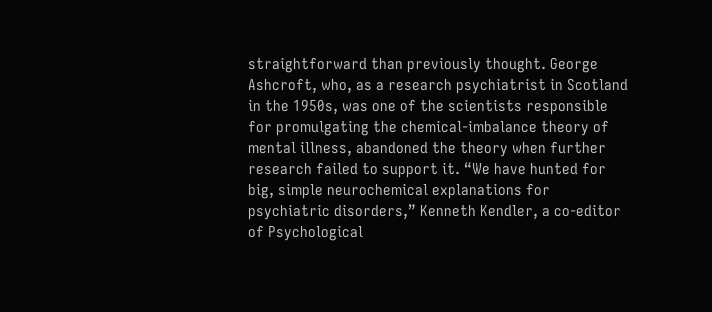straightforward than previously thought. George Ashcroft, who, as a research psychiatrist in Scotland in the 1950s, was one of the scientists responsible for promulgating the chemical-imbalance theory of mental illness, abandoned the theory when further research failed to support it. “We have hunted for big, simple neurochemical explanations for psychiatric disorders,” Kenneth Kendler, a co-editor of Psychological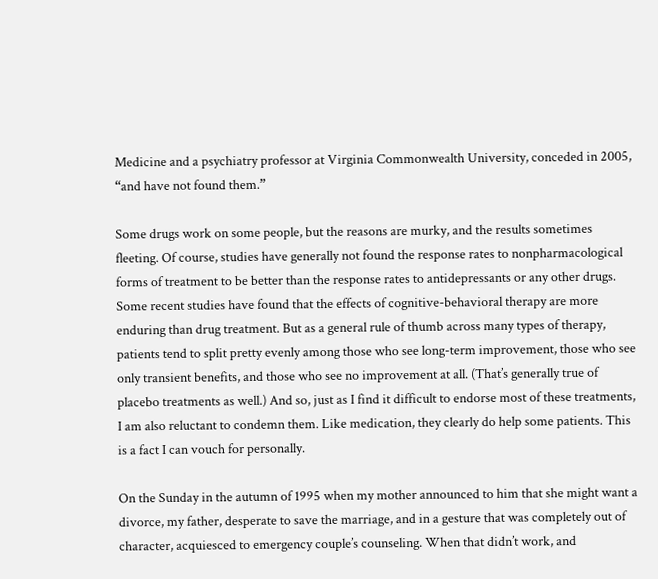Medicine and a psychiatry professor at Virginia Commonwealth University, conceded in 2005, “and have not found them.”

Some drugs work on some people, but the reasons are murky, and the results sometimes fleeting. Of course, studies have generally not found the response rates to nonpharmacological forms of treatment to be better than the response rates to antidepressants or any other drugs. Some recent studies have found that the effects of cognitive-behavioral therapy are more enduring than drug treatment. But as a general rule of thumb across many types of therapy, patients tend to split pretty evenly among those who see long-term improvement, those who see only transient benefits, and those who see no improvement at all. (That’s generally true of placebo treatments as well.) And so, just as I find it difficult to endorse most of these treatments, I am also reluctant to condemn them. Like medication, they clearly do help some patients. This is a fact I can vouch for personally.

On the Sunday in the autumn of 1995 when my mother announced to him that she might want a divorce, my father, desperate to save the marriage, and in a gesture that was completely out of character, acquiesced to emergency couple’s counseling. When that didn’t work, and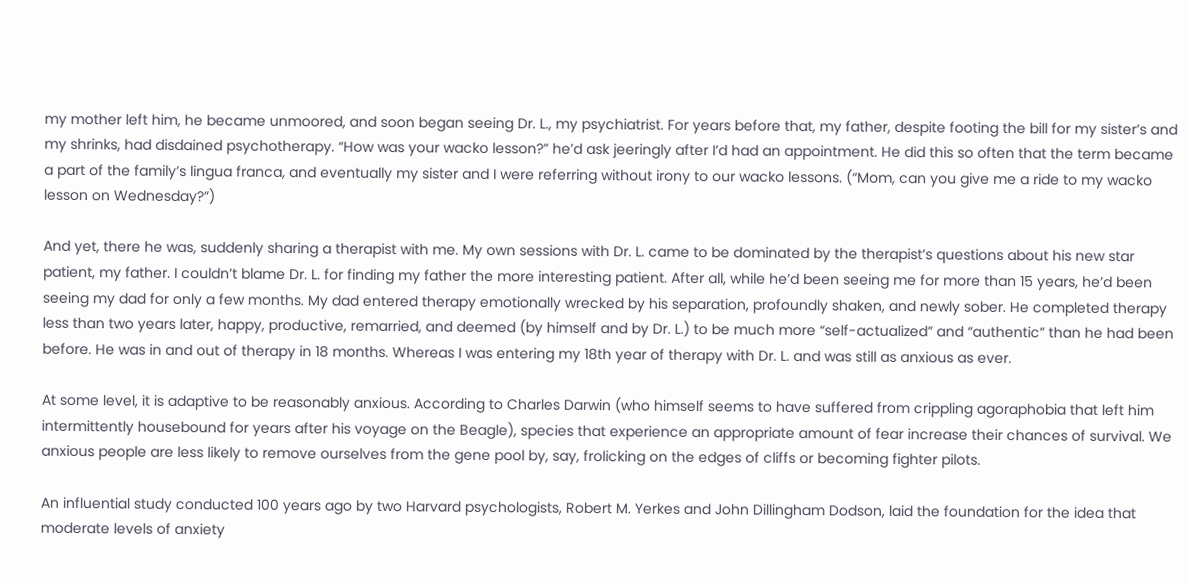my mother left him, he became unmoored, and soon began seeing Dr. L., my psychiatrist. For years before that, my father, despite footing the bill for my sister’s and my shrinks, had disdained psychotherapy. “How was your wacko lesson?” he’d ask jeeringly after I’d had an appointment. He did this so often that the term became a part of the family’s lingua franca, and eventually my sister and I were referring without irony to our wacko lessons. (“Mom, can you give me a ride to my wacko lesson on Wednesday?”)

And yet, there he was, suddenly sharing a therapist with me. My own sessions with Dr. L. came to be dominated by the therapist’s questions about his new star patient, my father. I couldn’t blame Dr. L. for finding my father the more interesting patient. After all, while he’d been seeing me for more than 15 years, he’d been seeing my dad for only a few months. My dad entered therapy emotionally wrecked by his separation, profoundly shaken, and newly sober. He completed therapy less than two years later, happy, productive, remarried, and deemed (by himself and by Dr. L.) to be much more “self-actualized” and “authentic” than he had been before. He was in and out of therapy in 18 months. Whereas I was entering my 18th year of therapy with Dr. L. and was still as anxious as ever.

At some level, it is adaptive to be reasonably anxious. According to Charles Darwin (who himself seems to have suffered from crippling agoraphobia that left him intermittently housebound for years after his voyage on the Beagle), species that experience an appropriate amount of fear increase their chances of survival. We anxious people are less likely to remove ourselves from the gene pool by, say, frolicking on the edges of cliffs or becoming fighter pilots.

An influential study conducted 100 years ago by two Harvard psychologists, Robert M. Yerkes and John Dillingham Dodson, laid the foundation for the idea that moderate levels of anxiety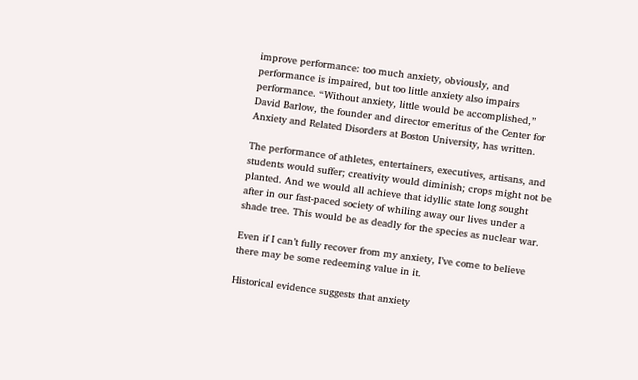improve performance: too much anxiety, obviously, and performance is impaired, but too little anxiety also impairs performance. “Without anxiety, little would be accomplished,” David Barlow, the founder and director emeritus of the Center for Anxiety and Related Disorders at Boston University, has written.

The performance of athletes, entertainers, executives, artisans, and students would suffer; creativity would diminish; crops might not be planted. And we would all achieve that idyllic state long sought after in our fast-paced society of whiling away our lives under a shade tree. This would be as deadly for the species as nuclear war.

Even if I can’t fully recover from my anxiety, I’ve come to believe there may be some redeeming value in it.

Historical evidence suggests that anxiety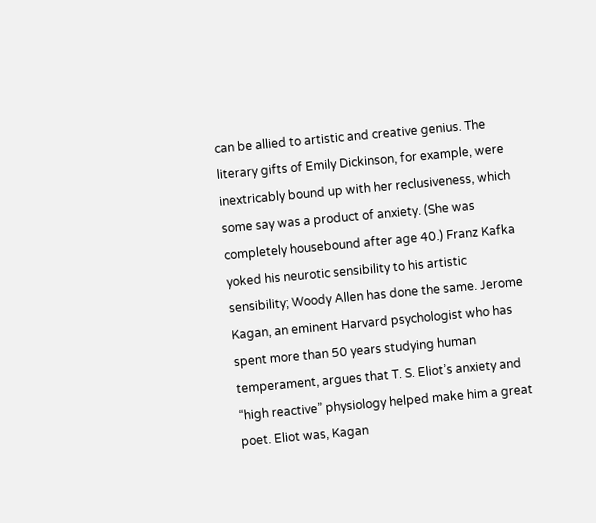can be allied to artistic and creative genius. The literary gifts of Emily Dickinson, for example, were inextricably bound up with her reclusiveness, which some say was a product of anxiety. (She was completely housebound after age 40.) Franz Kafka yoked his neurotic sensibility to his artistic sensibility; Woody Allen has done the same. Jerome Kagan, an eminent Harvard psychologist who has spent more than 50 years studying human temperament, argues that T. S. Eliot’s anxiety and “high reactive” physiology helped make him a great poet. Eliot was, Kagan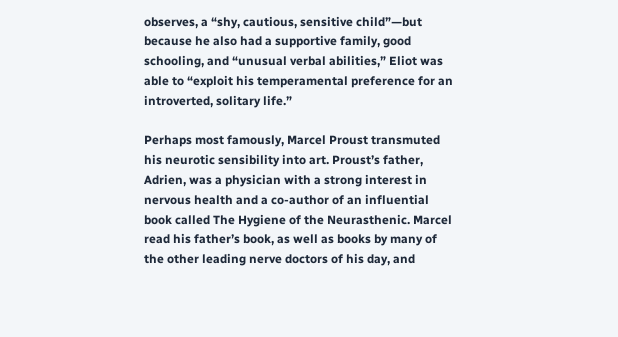observes, a “shy, cautious, sensitive child”—but because he also had a supportive family, good schooling, and “unusual verbal abilities,” Eliot was able to “exploit his temperamental preference for an introverted, solitary life.”

Perhaps most famously, Marcel Proust transmuted his neurotic sensibility into art. Proust’s father, Adrien, was a physician with a strong interest in nervous health and a co-author of an influential book called The Hygiene of the Neurasthenic. Marcel read his father’s book, as well as books by many of the other leading nerve doctors of his day, and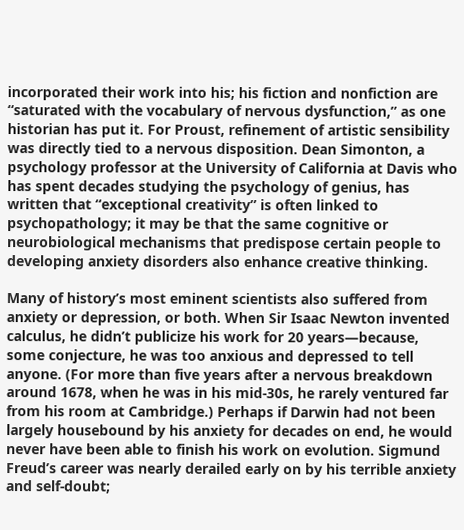incorporated their work into his; his fiction and nonfiction are “saturated with the vocabulary of nervous dysfunction,” as one historian has put it. For Proust, refinement of artistic sensibility was directly tied to a nervous disposition. Dean Simonton, a psychology professor at the University of California at Davis who has spent decades studying the psychology of genius, has written that “exceptional creativity” is often linked to psychopathology; it may be that the same cognitive or neurobiological mechanisms that predispose certain people to developing anxiety disorders also enhance creative thinking.

Many of history’s most eminent scientists also suffered from anxiety or depression, or both. When Sir Isaac Newton invented calculus, he didn’t publicize his work for 20 years—because, some conjecture, he was too anxious and depressed to tell anyone. (For more than five years after a nervous breakdown around 1678, when he was in his mid-30s, he rarely ventured far from his room at Cambridge.) Perhaps if Darwin had not been largely housebound by his anxiety for decades on end, he would never have been able to finish his work on evolution. Sigmund Freud’s career was nearly derailed early on by his terrible anxiety and self-doubt;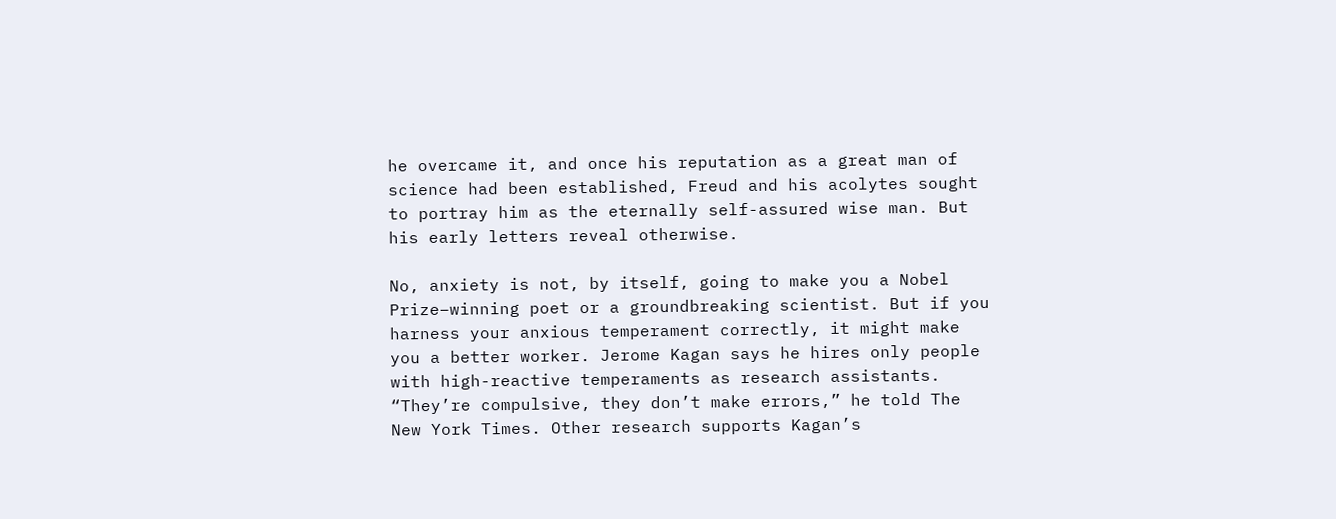he overcame it, and once his reputation as a great man of science had been established, Freud and his acolytes sought to portray him as the eternally self-assured wise man. But his early letters reveal otherwise.

No, anxiety is not, by itself, going to make you a Nobel Prize–winning poet or a groundbreaking scientist. But if you harness your anxious temperament correctly, it might make you a better worker. Jerome Kagan says he hires only people with high-reactive temperaments as research assistants. “They’re compulsive, they don’t make errors,” he told The New York Times. Other research supports Kagan’s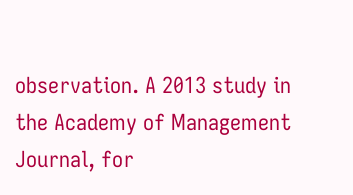observation. A 2013 study in the Academy of Management Journal, for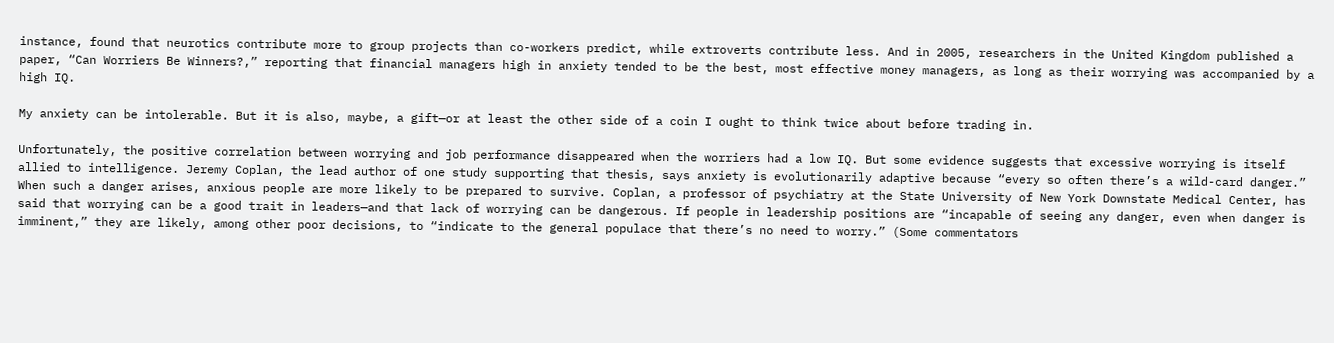instance, found that neurotics contribute more to group projects than co-workers predict, while extroverts contribute less. And in 2005, researchers in the United Kingdom published a paper, “Can Worriers Be Winners?,” reporting that financial managers high in anxiety tended to be the best, most effective money managers, as long as their worrying was accompanied by a high IQ.

My anxiety can be intolerable. But it is also, maybe, a gift—or at least the other side of a coin I ought to think twice about before trading in.

Unfortunately, the positive correlation between worrying and job performance disappeared when the worriers had a low IQ. But some evidence suggests that excessive worrying is itself allied to intelligence. Jeremy Coplan, the lead author of one study supporting that thesis, says anxiety is evolutionarily adaptive because “every so often there’s a wild-card danger.” When such a danger arises, anxious people are more likely to be prepared to survive. Coplan, a professor of psychiatry at the State University of New York Downstate Medical Center, has said that worrying can be a good trait in leaders—and that lack of worrying can be dangerous. If people in leadership positions are “incapable of seeing any danger, even when danger is imminent,” they are likely, among other poor decisions, to “indicate to the general populace that there’s no need to worry.” (Some commentators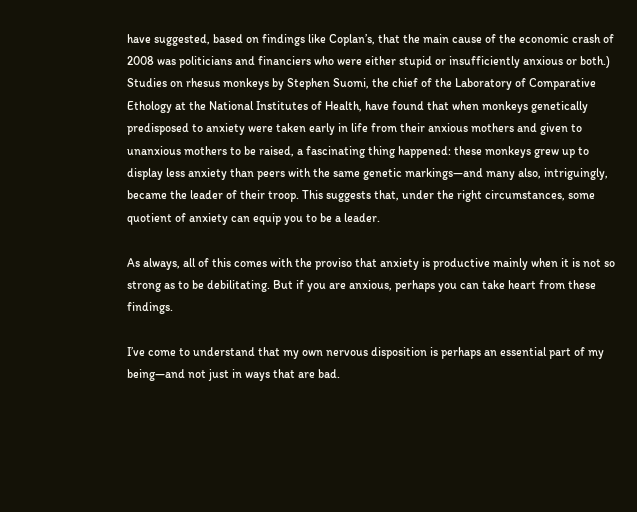have suggested, based on findings like Coplan’s, that the main cause of the economic crash of 2008 was politicians and financiers who were either stupid or insufficiently anxious or both.) Studies on rhesus monkeys by Stephen Suomi, the chief of the Laboratory of Comparative Ethology at the National Institutes of Health, have found that when monkeys genetically predisposed to anxiety were taken early in life from their anxious mothers and given to unanxious mothers to be raised, a fascinating thing happened: these monkeys grew up to display less anxiety than peers with the same genetic markings—and many also, intriguingly, became the leader of their troop. This suggests that, under the right circumstances, some quotient of anxiety can equip you to be a leader.

As always, all of this comes with the proviso that anxiety is productive mainly when it is not so strong as to be debilitating. But if you are anxious, perhaps you can take heart from these findings.

I’ve come to understand that my own nervous disposition is perhaps an essential part of my being—and not just in ways that are bad.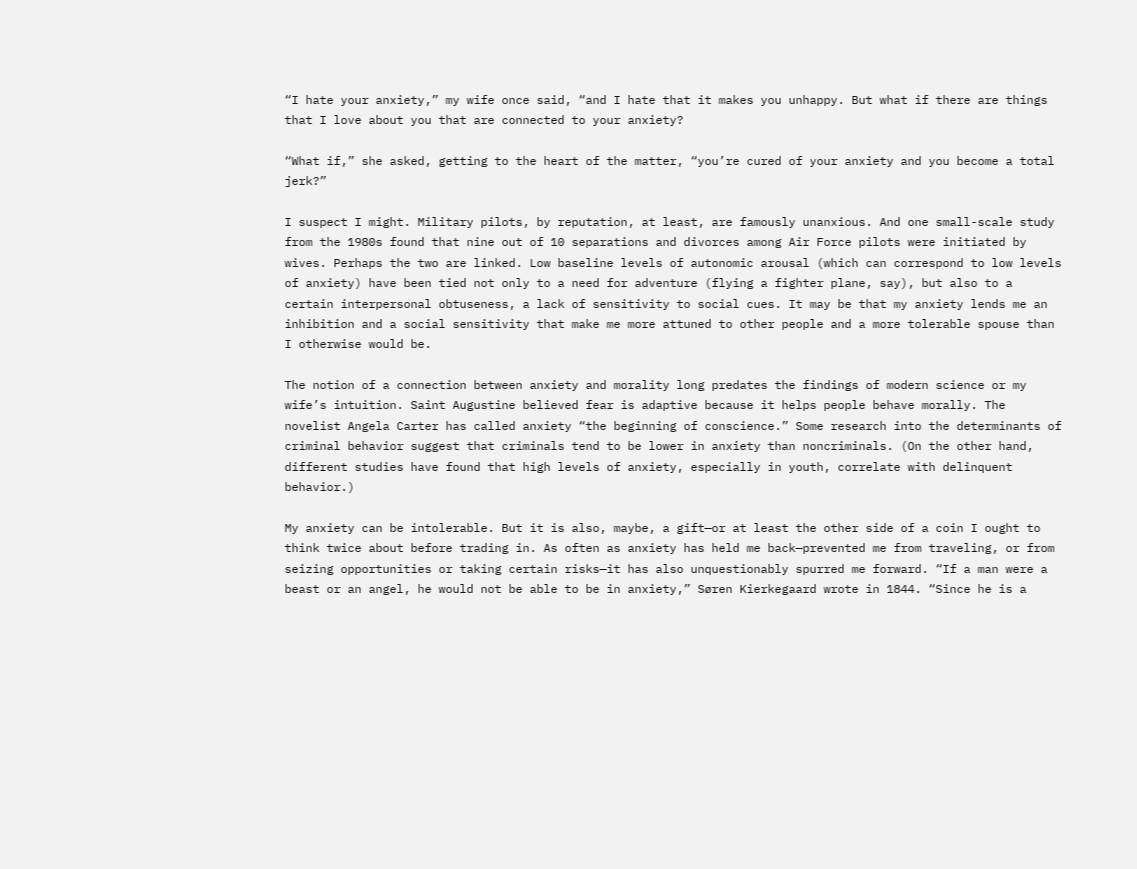“I hate your anxiety,” my wife once said, “and I hate that it makes you unhappy. But what if there are things that I love about you that are connected to your anxiety?

“What if,” she asked, getting to the heart of the matter, “you’re cured of your anxiety and you become a total jerk?”

I suspect I might. Military pilots, by reputation, at least, are famously unanxious. And one small-scale study from the 1980s found that nine out of 10 separations and divorces among Air Force pilots were initiated by wives. Perhaps the two are linked. Low baseline levels of autonomic arousal (which can correspond to low levels of anxiety) have been tied not only to a need for adventure (flying a fighter plane, say), but also to a certain interpersonal obtuseness, a lack of sensitivity to social cues. It may be that my anxiety lends me an inhibition and a social sensitivity that make me more attuned to other people and a more tolerable spouse than I otherwise would be.

The notion of a connection between anxiety and morality long predates the findings of modern science or my wife’s intuition. Saint Augustine believed fear is adaptive because it helps people behave morally. The novelist Angela Carter has called anxiety “the beginning of conscience.” Some research into the determinants of criminal behavior suggest that criminals tend to be lower in anxiety than noncriminals. (On the other hand, different studies have found that high levels of anxiety, especially in youth, correlate with delinquent behavior.)

My anxiety can be intolerable. But it is also, maybe, a gift—or at least the other side of a coin I ought to think twice about before trading in. As often as anxiety has held me back—prevented me from traveling, or from seizing opportunities or taking certain risks—it has also unquestionably spurred me forward. “If a man were a beast or an angel, he would not be able to be in anxiety,” Søren Kierkegaard wrote in 1844. “Since he is a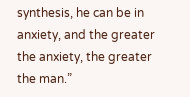synthesis, he can be in anxiety, and the greater the anxiety, the greater the man.”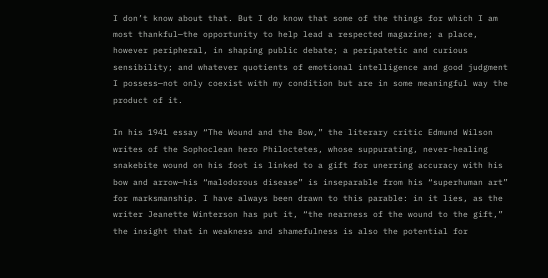I don’t know about that. But I do know that some of the things for which I am most thankful—the opportunity to help lead a respected magazine; a place, however peripheral, in shaping public debate; a peripatetic and curious sensibility; and whatever quotients of emotional intelligence and good judgment I possess—not only coexist with my condition but are in some meaningful way the product of it.

In his 1941 essay “The Wound and the Bow,” the literary critic Edmund Wilson writes of the Sophoclean hero Philoctetes, whose suppurating, never-healing snakebite wound on his foot is linked to a gift for unerring accuracy with his bow and arrow—his “malodorous disease” is inseparable from his “superhuman art” for marksmanship. I have always been drawn to this parable: in it lies, as the writer Jeanette Winterson has put it, “the nearness of the wound to the gift,” the insight that in weakness and shamefulness is also the potential for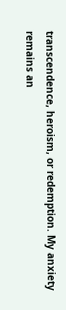transcendence, heroism, or redemption. My anxiety remains an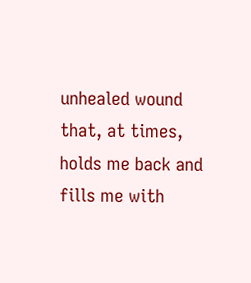unhealed wound that, at times, holds me back and fills me with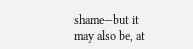shame—but it may also be, at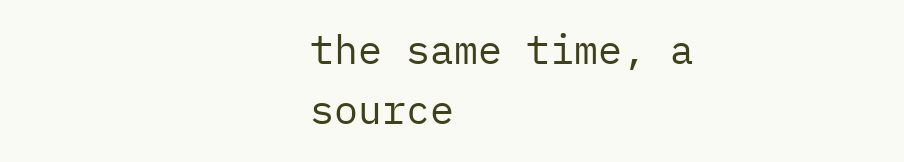the same time, a source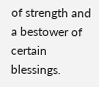of strength and a bestower of certain blessings.